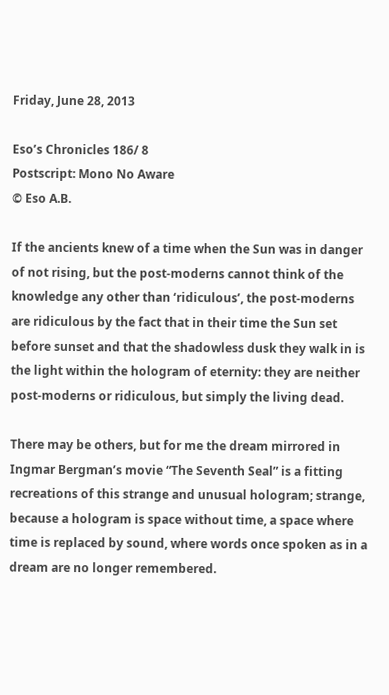Friday, June 28, 2013

Eso’s Chronicles 186/ 8
Postscript: Mono No Aware
© Eso A.B.

If the ancients knew of a time when the Sun was in danger of not rising, but the post-moderns cannot think of the knowledge any other than ‘ridiculous’, the post-moderns are ridiculous by the fact that in their time the Sun set before sunset and that the shadowless dusk they walk in is the light within the hologram of eternity: they are neither post-moderns or ridiculous, but simply the living dead.

There may be others, but for me the dream mirrored in Ingmar Bergman’s movie “The Seventh Seal” is a fitting recreations of this strange and unusual hologram; strange, because a hologram is space without time, a space where time is replaced by sound, where words once spoken as in a dream are no longer remembered.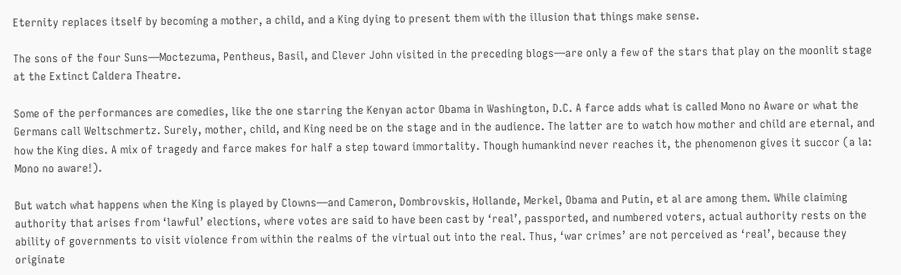Eternity replaces itself by becoming a mother, a child, and a King dying to present them with the illusion that things make sense.

The sons of the four Suns—Moctezuma, Pentheus, Basil, and Clever John visited in the preceding blogs—are only a few of the stars that play on the moonlit stage at the Extinct Caldera Theatre.

Some of the performances are comedies, like the one starring the Kenyan actor Obama in Washington, D.C. A farce adds what is called Mono no Aware or what the Germans call Weltschmertz. Surely, mother, child, and King need be on the stage and in the audience. The latter are to watch how mother and child are eternal, and how the King dies. A mix of tragedy and farce makes for half a step toward immortality. Though humankind never reaches it, the phenomenon gives it succor (a la: Mono no aware!).

But watch what happens when the King is played by Clowns—and Cameron, Dombrovskis, Hollande, Merkel, Obama and Putin, et al are among them. While claiming authority that arises from ‘lawful’ elections, where votes are said to have been cast by ‘real’, passported, and numbered voters, actual authority rests on the ability of governments to visit violence from within the realms of the virtual out into the real. Thus, ‘war crimes’ are not perceived as ‘real’, because they originate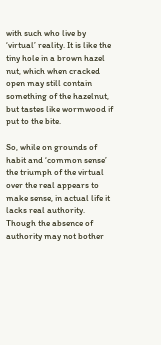with such who live by ‘virtual’ reality. It is like the tiny hole in a brown hazel nut, which when cracked open may still contain something of the hazelnut, but tastes like wormwood if put to the bite.

So, while on grounds of habit and ‘common sense’ the triumph of the virtual over the real appears to make sense, in actual life it lacks real authority. Though the absence of authority may not bother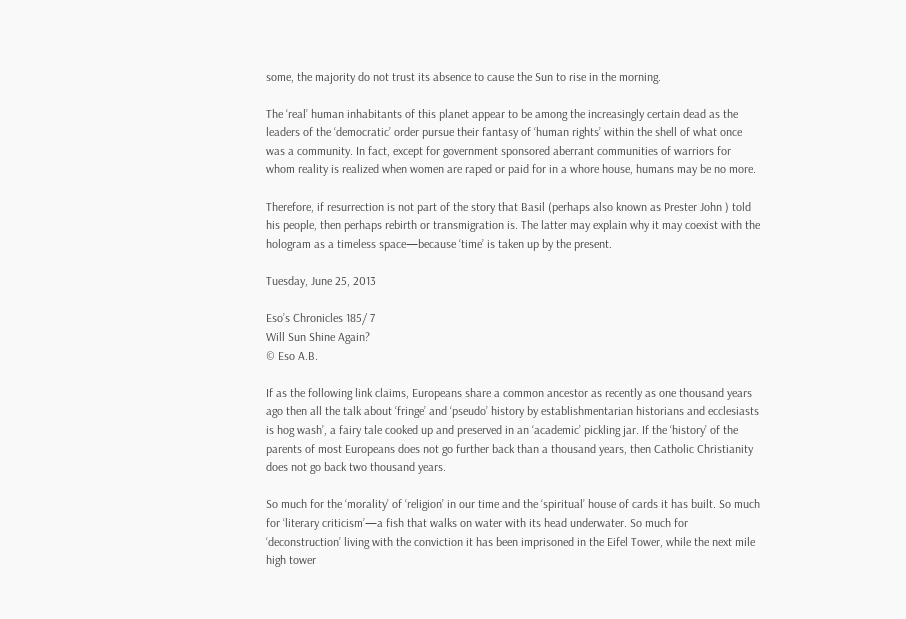some, the majority do not trust its absence to cause the Sun to rise in the morning.

The ‘real’ human inhabitants of this planet appear to be among the increasingly certain dead as the leaders of the ‘democratic’ order pursue their fantasy of ‘human rights’ within the shell of what once was a community. In fact, except for government sponsored aberrant communities of warriors for whom reality is realized when women are raped or paid for in a whore house, humans may be no more.

Therefore, if resurrection is not part of the story that Basil (perhaps also known as Prester John ) told his people, then perhaps rebirth or transmigration is. The latter may explain why it may coexist with the hologram as a timeless space—because ‘time’ is taken up by the present.

Tuesday, June 25, 2013

Eso’s Chronicles 185/ 7
Will Sun Shine Again?
© Eso A.B.

If as the following link claims, Europeans share a common ancestor as recently as one thousand years ago then all the talk about ‘fringe’ and ‘pseudo’ history by establishmentarian historians and ecclesiasts is hog wash’, a fairy tale cooked up and preserved in an ‘academic’ pickling jar. If the ‘history’ of the parents of most Europeans does not go further back than a thousand years, then Catholic Christianity does not go back two thousand years.

So much for the ‘morality’ of ‘religion’ in our time and the ‘spiritual’ house of cards it has built. So much for ‘literary criticism’—a fish that walks on water with its head underwater. So much for ‘deconstruction’ living with the conviction it has been imprisoned in the Eifel Tower, while the next mile high tower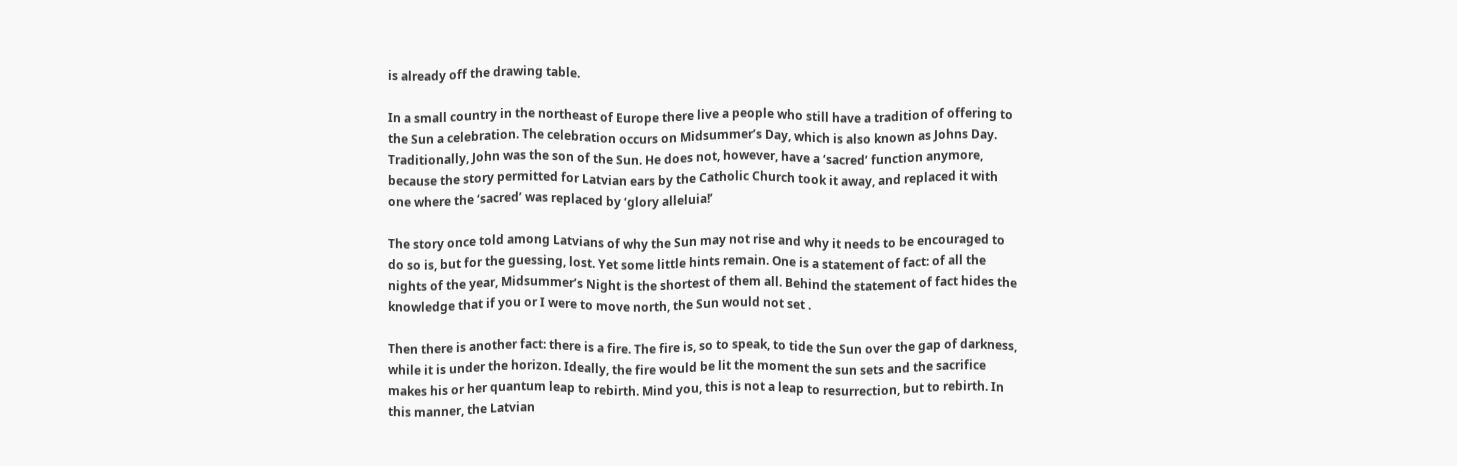is already off the drawing table.

In a small country in the northeast of Europe there live a people who still have a tradition of offering to the Sun a celebration. The celebration occurs on Midsummer’s Day, which is also known as Johns Day. Traditionally, John was the son of the Sun. He does not, however, have a ‘sacred’ function anymore, because the story permitted for Latvian ears by the Catholic Church took it away, and replaced it with one where the ‘sacred’ was replaced by ‘glory alleluia!’

The story once told among Latvians of why the Sun may not rise and why it needs to be encouraged to do so is, but for the guessing, lost. Yet some little hints remain. One is a statement of fact: of all the nights of the year, Midsummer’s Night is the shortest of them all. Behind the statement of fact hides the knowledge that if you or I were to move north, the Sun would not set .

Then there is another fact: there is a fire. The fire is, so to speak, to tide the Sun over the gap of darkness, while it is under the horizon. Ideally, the fire would be lit the moment the sun sets and the sacrifice makes his or her quantum leap to rebirth. Mind you, this is not a leap to resurrection, but to rebirth. In this manner, the Latvian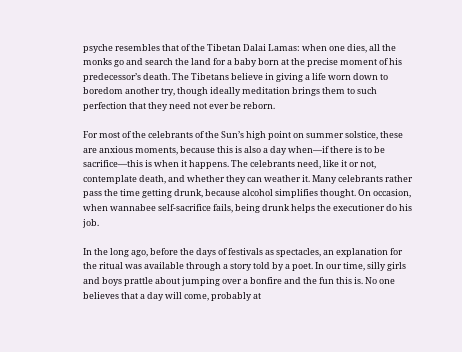psyche resembles that of the Tibetan Dalai Lamas: when one dies, all the monks go and search the land for a baby born at the precise moment of his predecessor’s death. The Tibetans believe in giving a life worn down to boredom another try, though ideally meditation brings them to such perfection that they need not ever be reborn.

For most of the celebrants of the Sun’s high point on summer solstice, these are anxious moments, because this is also a day when—if there is to be sacrifice—this is when it happens. The celebrants need, like it or not, contemplate death, and whether they can weather it. Many celebrants rather pass the time getting drunk, because alcohol simplifies thought. On occasion, when wannabee self-sacrifice fails, being drunk helps the executioner do his job.

In the long ago, before the days of festivals as spectacles, an explanation for the ritual was available through a story told by a poet. In our time, silly girls and boys prattle about jumping over a bonfire and the fun this is. No one believes that a day will come, probably at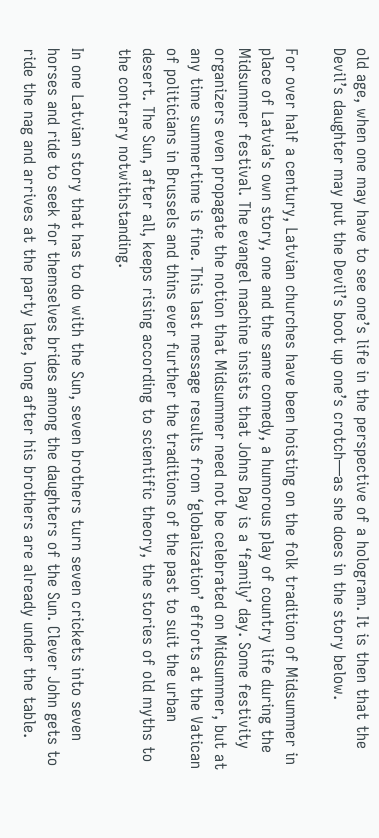old age, when one may have to see one’s life in the perspective of a hologram. It is then that the Devil’s daughter may put the Devil’s boot up one’s crotch—as she does in the story below.

For over half a century, Latvian churches have been hoisting on the folk tradition of Midsummer in place of Latvia's own story, one and the same comedy, a humorous play of country life during the Midsummer festival. The evangel machine insists that Johns Day is a ‘family’ day. Some festivity organizers even propagate the notion that Midsummer need not be celebrated on Midsummer, but at any time summertime is fine. This last message results from ‘globalization’ efforts at the Vatican of politicians in Brussels and thins ever further the traditions of the past to suit the urban desert. The Sun, after all, keeps rising according to scientific theory, the stories of old myths to the contrary notwithstanding.

In one Latvian story that has to do with the Sun, seven brothers turn seven crickets into seven horses and ride to seek for themselves brides among the daughters of the Sun. Clever John gets to ride the nag and arrives at the party late, long after his brothers are already under the table.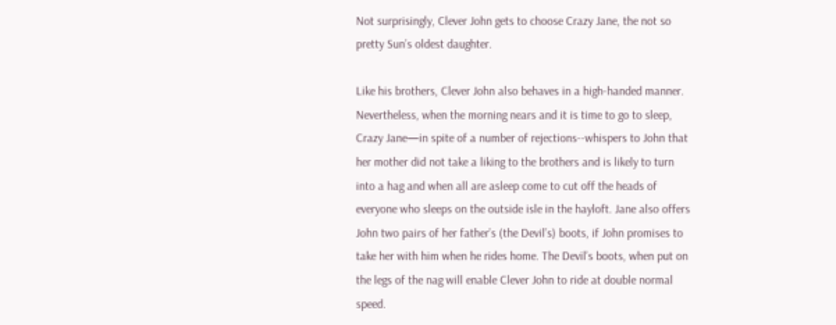Not surprisingly, Clever John gets to choose Crazy Jane, the not so pretty Sun’s oldest daughter.

Like his brothers, Clever John also behaves in a high-handed manner. Nevertheless, when the morning nears and it is time to go to sleep, Crazy Jane—in spite of a number of rejections--whispers to John that her mother did not take a liking to the brothers and is likely to turn into a hag and when all are asleep come to cut off the heads of everyone who sleeps on the outside isle in the hayloft. Jane also offers John two pairs of her father’s (the Devil’s) boots, if John promises to take her with him when he rides home. The Devil’s boots, when put on the legs of the nag will enable Clever John to ride at double normal speed.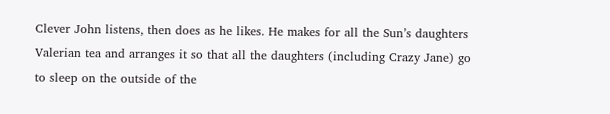Clever John listens, then does as he likes. He makes for all the Sun’s daughters Valerian tea and arranges it so that all the daughters (including Crazy Jane) go to sleep on the outside of the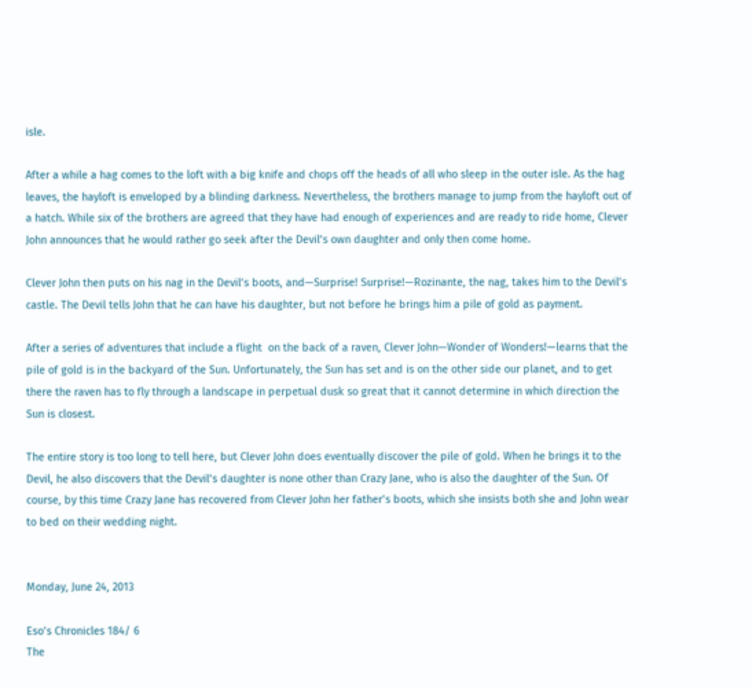isle.

After a while a hag comes to the loft with a big knife and chops off the heads of all who sleep in the outer isle. As the hag leaves, the hayloft is enveloped by a blinding darkness. Nevertheless, the brothers manage to jump from the hayloft out of a hatch. While six of the brothers are agreed that they have had enough of experiences and are ready to ride home, Clever John announces that he would rather go seek after the Devil’s own daughter and only then come home.

Clever John then puts on his nag in the Devil’s boots, and—Surprise! Surprise!—Rozinante, the nag, takes him to the Devil’s castle. The Devil tells John that he can have his daughter, but not before he brings him a pile of gold as payment.

After a series of adventures that include a flight  on the back of a raven, Clever John—Wonder of Wonders!—learns that the pile of gold is in the backyard of the Sun. Unfortunately, the Sun has set and is on the other side our planet, and to get there the raven has to fly through a landscape in perpetual dusk so great that it cannot determine in which direction the Sun is closest.

The entire story is too long to tell here, but Clever John does eventually discover the pile of gold. When he brings it to the Devil, he also discovers that the Devil’s daughter is none other than Crazy Jane, who is also the daughter of the Sun. Of course, by this time Crazy Jane has recovered from Clever John her father’s boots, which she insists both she and John wear to bed on their wedding night.


Monday, June 24, 2013

Eso’s Chronicles 184/ 6
The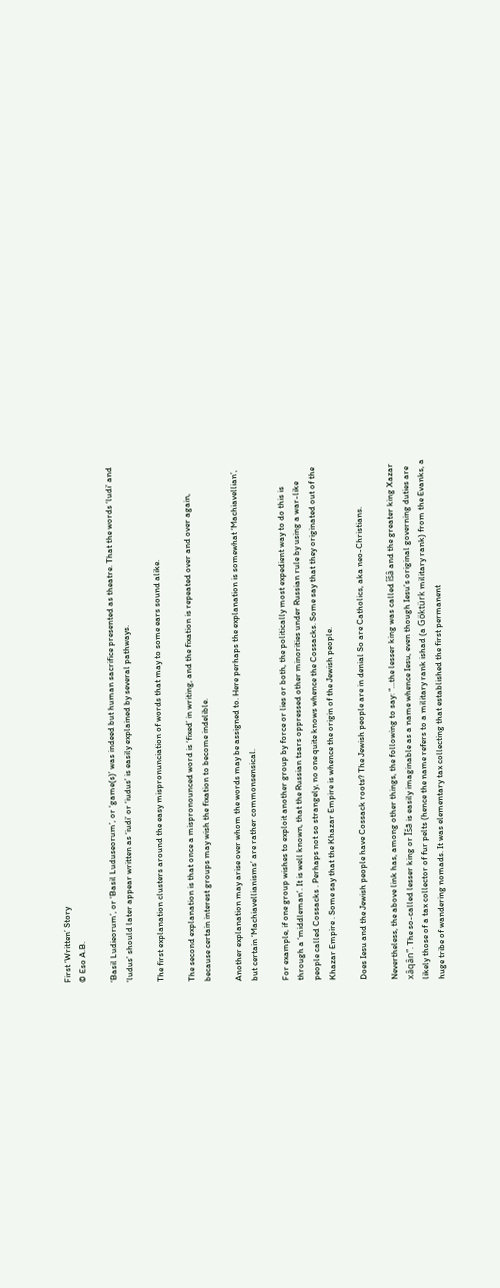First ‘Written’ Story
© Eso A.B.

‘Basil Ludieorum’, or ‘Basil Luduseorum’, or ‘game(s)’ was indeed but human sacrifice presented as theatre. That the words ‘ludi’ and ‘ludus’ should later appear written as ‘iudi’ or ‘iudus’ is easily explained by several pathways.

The first explanation clusters around the easy mispronunciation of words that may to some ears sound alike.

The second explanation is that once a mispronounced word is ‘fixed’ in writing, and the fixation is repeated over and over again, because certain interest groups may wish the fixation to become indelible.

Another explanation may arise over whom the words may be assigned to. Here perhaps the explanation is somewhat ‘Machiavellian’, but certain ‘Machiavellianisms’ are rather commonsensical.

For example, if one group wishes to exploit another group by force or lies or both, the politically most expedient way to do this is through a ‘middleman’. It is well known, that the Russian tsars oppressed other minorities under Russian rule by using a war-like people called Cossacks . Perhaps not so strangely, no one quite knows whence the Cossacks. Some say that they originated out of the Khazar Empire . Some say that the Khazar Empire is whence the origin of the Jewish people.

Does Iesu and the Jewish people have Cossack roots? The Jewish people are in denial So are Catholics, aka neo-Christians.

Nevertheless, the above link has, among other things, the following to say: “…the lesser king was called îšâ and the greater king Xazar xâqân”. The so-called lesser king or Īšā is easily imaginable as a name whence Iesu, even though Iesu’s original governing duties are likely those of a tax collector of fur pelts (hence the name refers to a military rank ishad (a Göktürk military rank) from the Evanks, a huge tribe of wandering nomads. It was elementary tax collecting that established the first permanent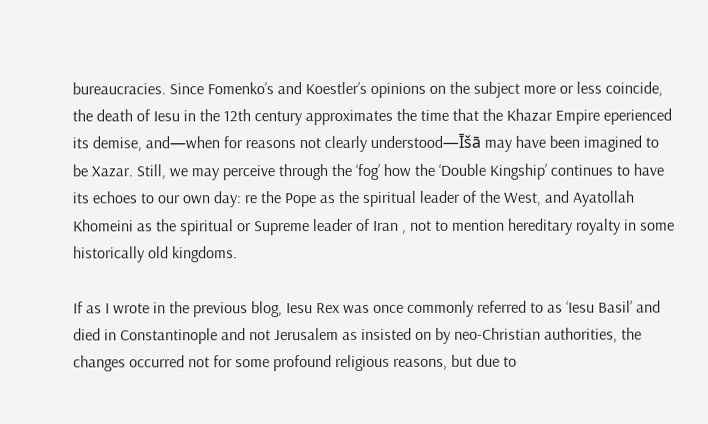bureaucracies. Since Fomenko’s and Koestler’s opinions on the subject more or less coincide, the death of Iesu in the 12th century approximates the time that the Khazar Empire eperienced its demise, and—when for reasons not clearly understood—Īšā may have been imagined to be Xazar. Still, we may perceive through the ‘fog’ how the ‘Double Kingship’ continues to have its echoes to our own day: re the Pope as the spiritual leader of the West, and Ayatollah Khomeini as the spiritual or Supreme leader of Iran , not to mention hereditary royalty in some historically old kingdoms.

If as I wrote in the previous blog, Iesu Rex was once commonly referred to as ‘Iesu Basil’ and died in Constantinople and not Jerusalem as insisted on by neo-Christian authorities, the changes occurred not for some profound religious reasons, but due to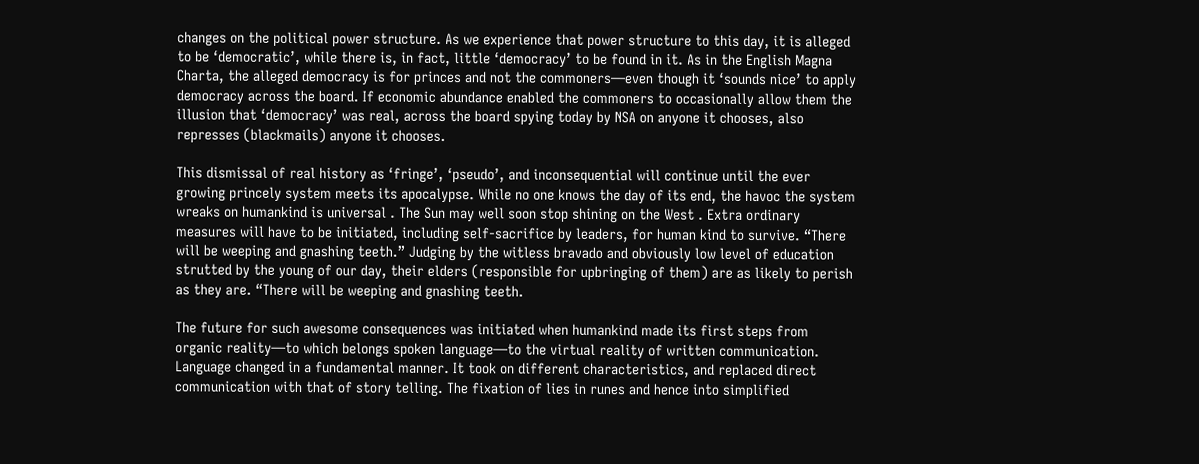changes on the political power structure. As we experience that power structure to this day, it is alleged to be ‘democratic’, while there is, in fact, little ‘democracy’ to be found in it. As in the English Magna Charta, the alleged democracy is for princes and not the commoners—even though it ‘sounds nice’ to apply democracy across the board. If economic abundance enabled the commoners to occasionally allow them the illusion that ‘democracy’ was real, across the board spying today by NSA on anyone it chooses, also represses (blackmails) anyone it chooses.

This dismissal of real history as ‘fringe’, ‘pseudo’, and inconsequential will continue until the ever growing princely system meets its apocalypse. While no one knows the day of its end, the havoc the system wreaks on humankind is universal . The Sun may well soon stop shining on the West . Extra ordinary measures will have to be initiated, including self-sacrifice by leaders, for human kind to survive. “There will be weeping and gnashing teeth.” Judging by the witless bravado and obviously low level of education strutted by the young of our day, their elders (responsible for upbringing of them) are as likely to perish as they are. “There will be weeping and gnashing teeth.

The future for such awesome consequences was initiated when humankind made its first steps from organic reality—to which belongs spoken language—to the virtual reality of written communication. Language changed in a fundamental manner. It took on different characteristics, and replaced direct communication with that of story telling. The fixation of lies in runes and hence into simplified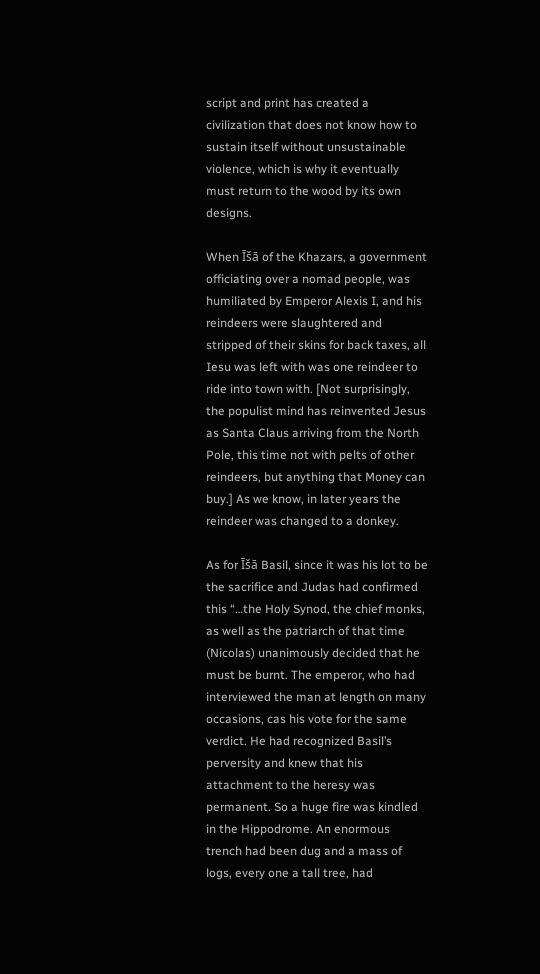script and print has created a civilization that does not know how to sustain itself without unsustainable violence, which is why it eventually must return to the wood by its own designs.

When Īšā of the Khazars, a government officiating over a nomad people, was humiliated by Emperor Alexis I, and his reindeers were slaughtered and stripped of their skins for back taxes, all Iesu was left with was one reindeer to ride into town with. [Not surprisingly, the populist mind has reinvented Jesus as Santa Claus arriving from the North Pole, this time not with pelts of other reindeers, but anything that Money can buy.] As we know, in later years the reindeer was changed to a donkey.

As for Īšā Basil, since it was his lot to be the sacrifice and Judas had confirmed this “…the Holy Synod, the chief monks, as well as the patriarch of that time (Nicolas) unanimously decided that he must be burnt. The emperor, who had interviewed the man at length on many occasions, cas his vote for the same verdict. He had recognized Basil’s perversity and knew that his attachment to the heresy was permanent. So a huge fire was kindled in the Hippodrome. An enormous trench had been dug and a mass of logs, every one a tall tree, had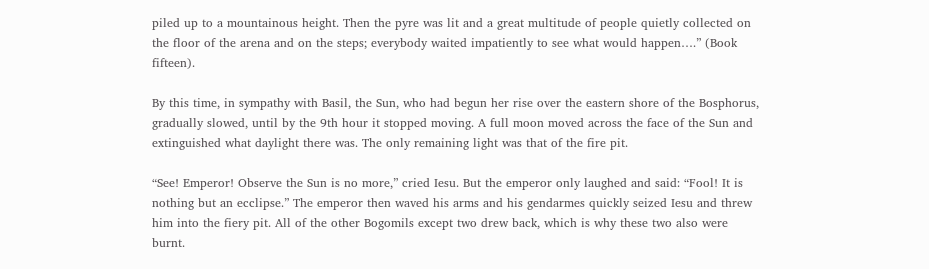piled up to a mountainous height. Then the pyre was lit and a great multitude of people quietly collected on the floor of the arena and on the steps; everybody waited impatiently to see what would happen….” (Book fifteen).

By this time, in sympathy with Basil, the Sun, who had begun her rise over the eastern shore of the Bosphorus, gradually slowed, until by the 9th hour it stopped moving. A full moon moved across the face of the Sun and extinguished what daylight there was. The only remaining light was that of the fire pit.

“See! Emperor! Observe the Sun is no more,” cried Iesu. But the emperor only laughed and said: “Fool! It is nothing but an ecclipse.” The emperor then waved his arms and his gendarmes quickly seized Iesu and threw him into the fiery pit. All of the other Bogomils except two drew back, which is why these two also were burnt.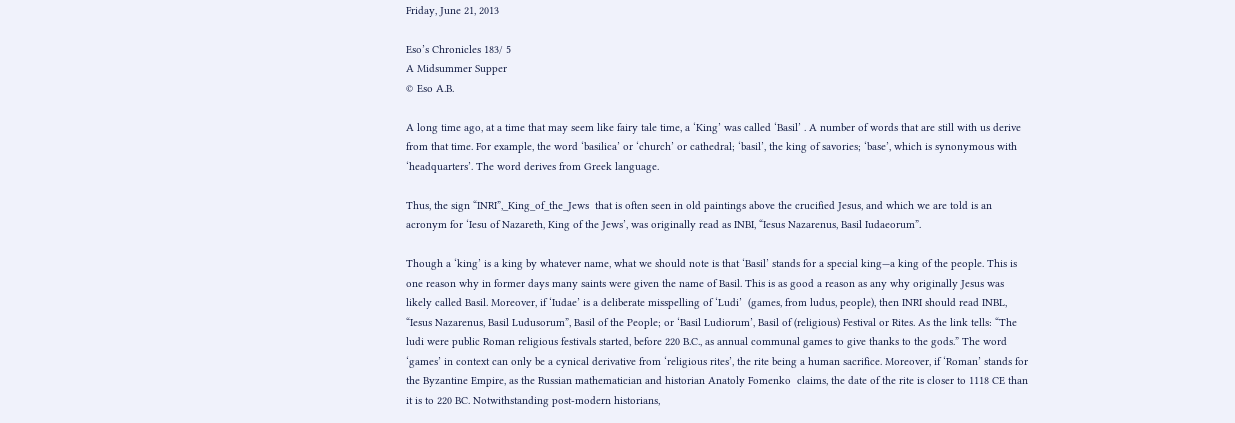Friday, June 21, 2013

Eso’s Chronicles 183/ 5
A Midsummer Supper
© Eso A.B.

A long time ago, at a time that may seem like fairy tale time, a ‘King’ was called ‘Basil’ . A number of words that are still with us derive from that time. For example, the word ‘basilica’ or ‘church’ or cathedral; ‘basil’, the king of savories; ‘base’, which is synonymous with ‘headquarters’. The word derives from Greek language.

Thus, the sign “INRI”,_King_of_the_Jews  that is often seen in old paintings above the crucified Jesus, and which we are told is an acronym for ‘Iesu of Nazareth, King of the Jews’, was originally read as INBI, “Iesus Nazarenus, Basil Iudaeorum”.

Though a ‘king’ is a king by whatever name, what we should note is that ‘Basil’ stands for a special king—a king of the people. This is one reason why in former days many saints were given the name of Basil. This is as good a reason as any why originally Jesus was likely called Basil. Moreover, if ‘Iudae’ is a deliberate misspelling of ‘Ludi’  (games, from ludus, people), then INRI should read INBL, “Iesus Nazarenus, Basil Ludusorum”, Basil of the People; or ‘Basil Ludiorum’, Basil of (religious) Festival or Rites. As the link tells: “The ludi were public Roman religious festivals started, before 220 B.C., as annual communal games to give thanks to the gods.” The word ‘games’ in context can only be a cynical derivative from ‘religious rites’, the rite being a human sacrifice. Moreover, if ‘Roman’ stands for the Byzantine Empire, as the Russian mathematician and historian Anatoly Fomenko  claims, the date of the rite is closer to 1118 CE than it is to 220 BC. Notwithstanding post-modern historians,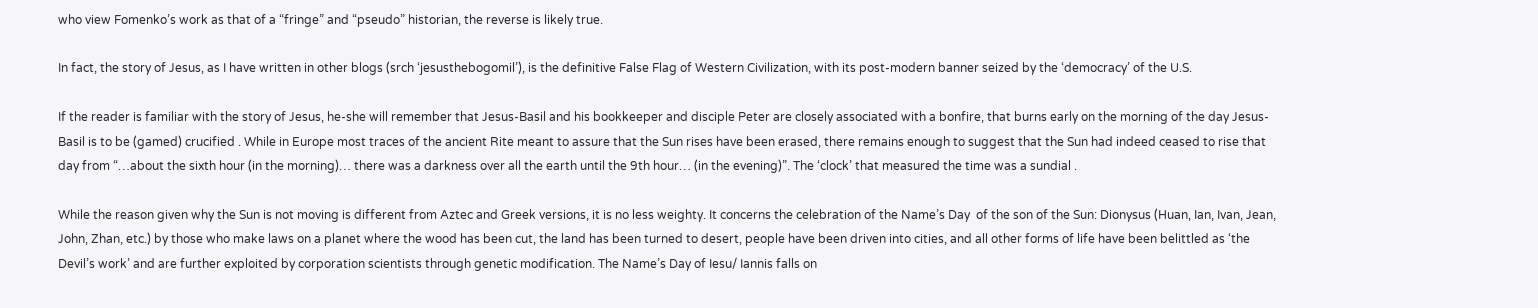who view Fomenko’s work as that of a “fringe” and “pseudo” historian, the reverse is likely true.

In fact, the story of Jesus, as I have written in other blogs (srch ‘jesusthebogomil’), is the definitive False Flag of Western Civilization, with its post-modern banner seized by the ‘democracy’ of the U.S.

If the reader is familiar with the story of Jesus, he-she will remember that Jesus-Basil and his bookkeeper and disciple Peter are closely associated with a bonfire, that burns early on the morning of the day Jesus-Basil is to be (gamed) crucified . While in Europe most traces of the ancient Rite meant to assure that the Sun rises have been erased, there remains enough to suggest that the Sun had indeed ceased to rise that day from “…about the sixth hour (in the morning)… there was a darkness over all the earth until the 9th hour… (in the evening)”. The ‘clock’ that measured the time was a sundial .

While the reason given why the Sun is not moving is different from Aztec and Greek versions, it is no less weighty. It concerns the celebration of the Name’s Day  of the son of the Sun: Dionysus (Huan, Ian, Ivan, Jean, John, Zhan, etc.) by those who make laws on a planet where the wood has been cut, the land has been turned to desert, people have been driven into cities, and all other forms of life have been belittled as ‘the Devil’s work’ and are further exploited by corporation scientists through genetic modification. The Name’s Day of Iesu/ Iannis falls on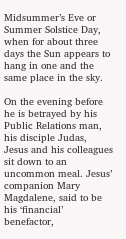Midsummer’s Eve or Summer Solstice Day, when for about three days the Sun appears to hang in one and the same place in the sky.

On the evening before he is betrayed by his Public Relations man, his disciple Judas, Jesus and his colleagues sit down to an uncommon meal. Jesus’ companion Mary Magdalene, said to be his ‘financial’ benefactor,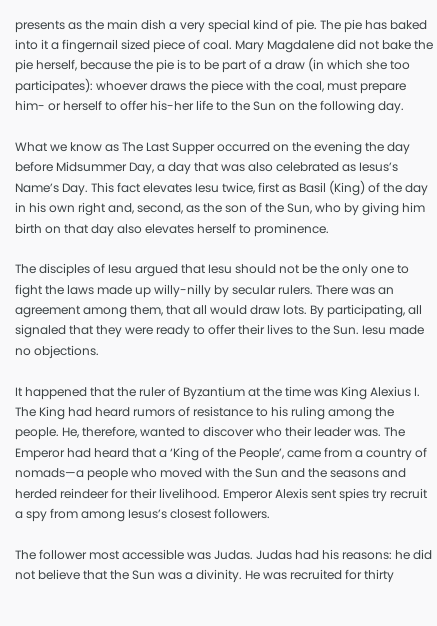presents as the main dish a very special kind of pie. The pie has baked into it a fingernail sized piece of coal. Mary Magdalene did not bake the pie herself, because the pie is to be part of a draw (in which she too participates): whoever draws the piece with the coal, must prepare him- or herself to offer his-her life to the Sun on the following day.

What we know as The Last Supper occurred on the evening the day before Midsummer Day, a day that was also celebrated as Iesus’s Name’s Day. This fact elevates Iesu twice, first as Basil (King) of the day in his own right and, second, as the son of the Sun, who by giving him birth on that day also elevates herself to prominence.

The disciples of Iesu argued that Iesu should not be the only one to fight the laws made up willy-nilly by secular rulers. There was an agreement among them, that all would draw lots. By participating, all signaled that they were ready to offer their lives to the Sun. Iesu made no objections.

It happened that the ruler of Byzantium at the time was King Alexius I. The King had heard rumors of resistance to his ruling among the people. He, therefore, wanted to discover who their leader was. The Emperor had heard that a ‘King of the People’, came from a country of nomads—a people who moved with the Sun and the seasons and herded reindeer for their livelihood. Emperor Alexis sent spies try recruit a spy from among Iesus’s closest followers.

The follower most accessible was Judas. Judas had his reasons: he did not believe that the Sun was a divinity. He was recruited for thirty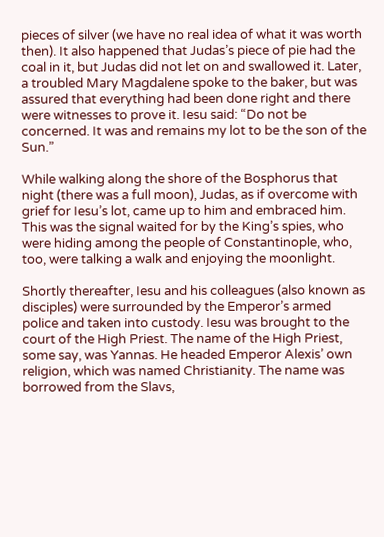pieces of silver (we have no real idea of what it was worth then). It also happened that Judas’s piece of pie had the coal in it, but Judas did not let on and swallowed it. Later, a troubled Mary Magdalene spoke to the baker, but was assured that everything had been done right and there were witnesses to prove it. Iesu said: “Do not be concerned. It was and remains my lot to be the son of the Sun.”

While walking along the shore of the Bosphorus that night (there was a full moon), Judas, as if overcome with grief for Iesu’s lot, came up to him and embraced him. This was the signal waited for by the King’s spies, who were hiding among the people of Constantinople, who, too, were talking a walk and enjoying the moonlight.

Shortly thereafter, Iesu and his colleagues (also known as disciples) were surrounded by the Emperor’s armed police and taken into custody. Iesu was brought to the court of the High Priest. The name of the High Priest, some say, was Yannas. He headed Emperor Alexis’ own religion, which was named Christianity. The name was borrowed from the Slavs,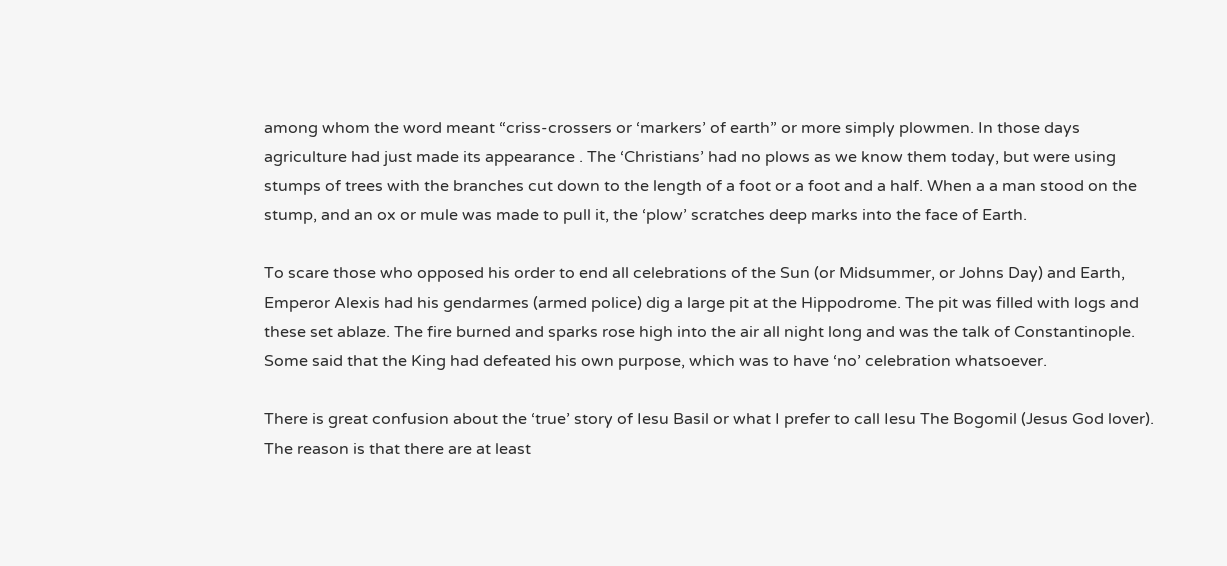among whom the word meant “criss-crossers or ‘markers’ of earth” or more simply plowmen. In those days agriculture had just made its appearance . The ‘Christians’ had no plows as we know them today, but were using stumps of trees with the branches cut down to the length of a foot or a foot and a half. When a a man stood on the stump, and an ox or mule was made to pull it, the ‘plow’ scratches deep marks into the face of Earth.

To scare those who opposed his order to end all celebrations of the Sun (or Midsummer, or Johns Day) and Earth, Emperor Alexis had his gendarmes (armed police) dig a large pit at the Hippodrome. The pit was filled with logs and these set ablaze. The fire burned and sparks rose high into the air all night long and was the talk of Constantinople. Some said that the King had defeated his own purpose, which was to have ‘no’ celebration whatsoever.

There is great confusion about the ‘true’ story of Iesu Basil or what I prefer to call Iesu The Bogomil (Jesus God lover). The reason is that there are at least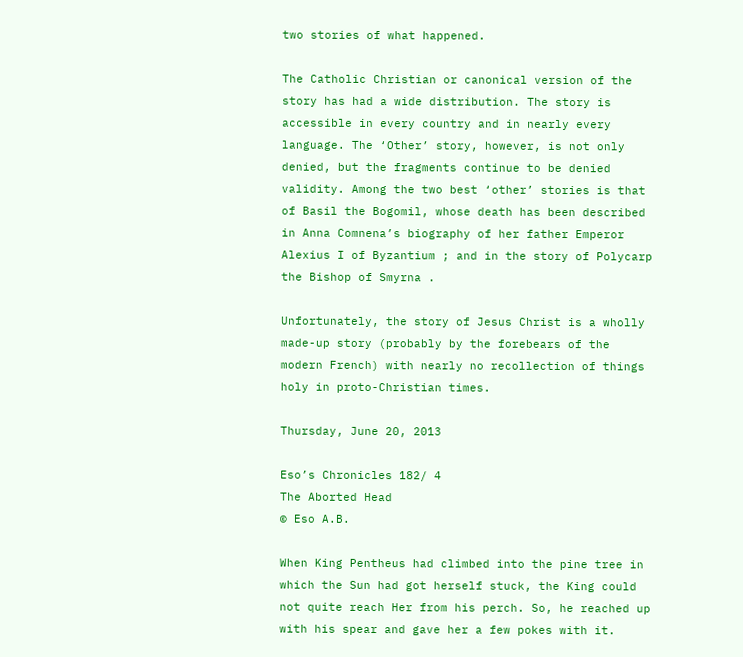two stories of what happened.

The Catholic Christian or canonical version of the story has had a wide distribution. The story is accessible in every country and in nearly every language. The ‘Other’ story, however, is not only denied, but the fragments continue to be denied validity. Among the two best ‘other’ stories is that of Basil the Bogomil, whose death has been described in Anna Comnena’s biography of her father Emperor Alexius I of Byzantium ; and in the story of Polycarp the Bishop of Smyrna .

Unfortunately, the story of Jesus Christ is a wholly made-up story (probably by the forebears of the modern French) with nearly no recollection of things holy in proto-Christian times.

Thursday, June 20, 2013

Eso’s Chronicles 182/ 4
The Aborted Head
© Eso A.B.

When King Pentheus had climbed into the pine tree in which the Sun had got herself stuck, the King could not quite reach Her from his perch. So, he reached up with his spear and gave her a few pokes with it.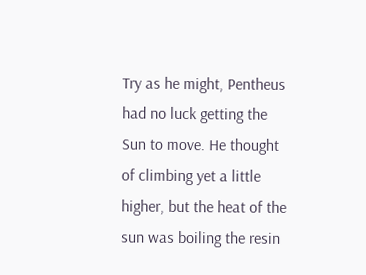Try as he might, Pentheus had no luck getting the Sun to move. He thought of climbing yet a little higher, but the heat of the sun was boiling the resin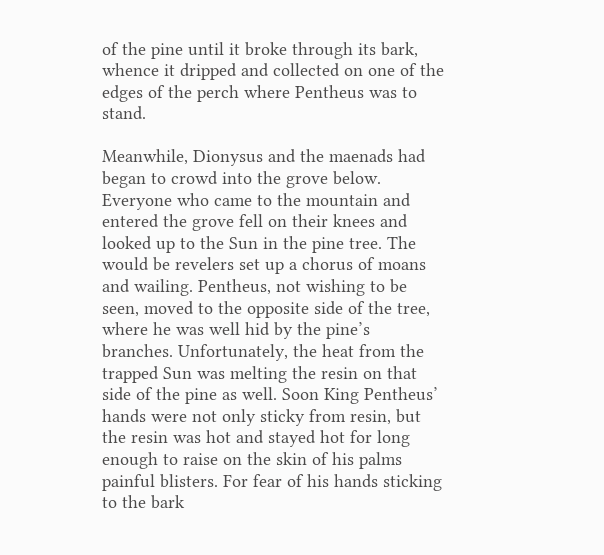of the pine until it broke through its bark, whence it dripped and collected on one of the edges of the perch where Pentheus was to stand.

Meanwhile, Dionysus and the maenads had began to crowd into the grove below. Everyone who came to the mountain and entered the grove fell on their knees and looked up to the Sun in the pine tree. The would be revelers set up a chorus of moans and wailing. Pentheus, not wishing to be seen, moved to the opposite side of the tree, where he was well hid by the pine’s branches. Unfortunately, the heat from the trapped Sun was melting the resin on that side of the pine as well. Soon King Pentheus’ hands were not only sticky from resin, but the resin was hot and stayed hot for long enough to raise on the skin of his palms painful blisters. For fear of his hands sticking to the bark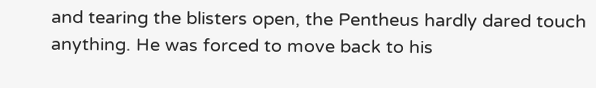and tearing the blisters open, the Pentheus hardly dared touch anything. He was forced to move back to his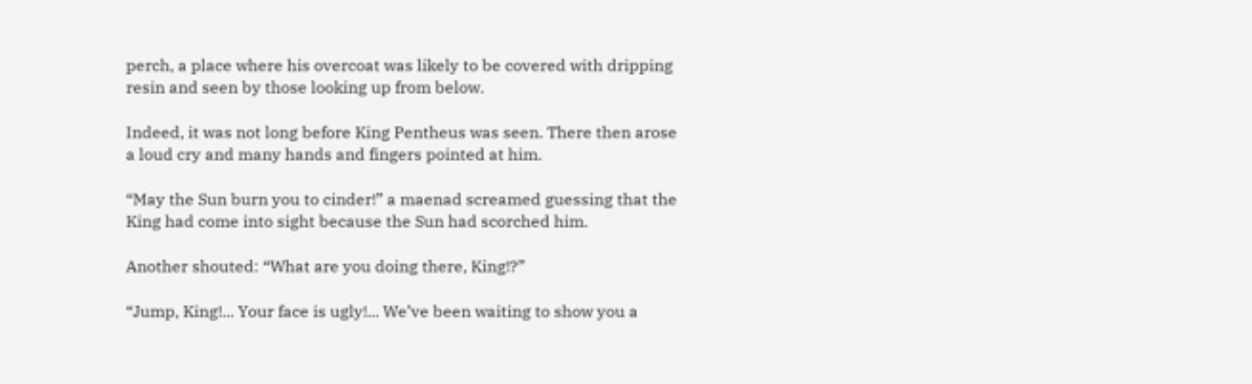perch, a place where his overcoat was likely to be covered with dripping resin and seen by those looking up from below.

Indeed, it was not long before King Pentheus was seen. There then arose a loud cry and many hands and fingers pointed at him.

“May the Sun burn you to cinder!” a maenad screamed guessing that the King had come into sight because the Sun had scorched him.

Another shouted: “What are you doing there, King!?”

“Jump, King!... Your face is ugly!... We’ve been waiting to show you a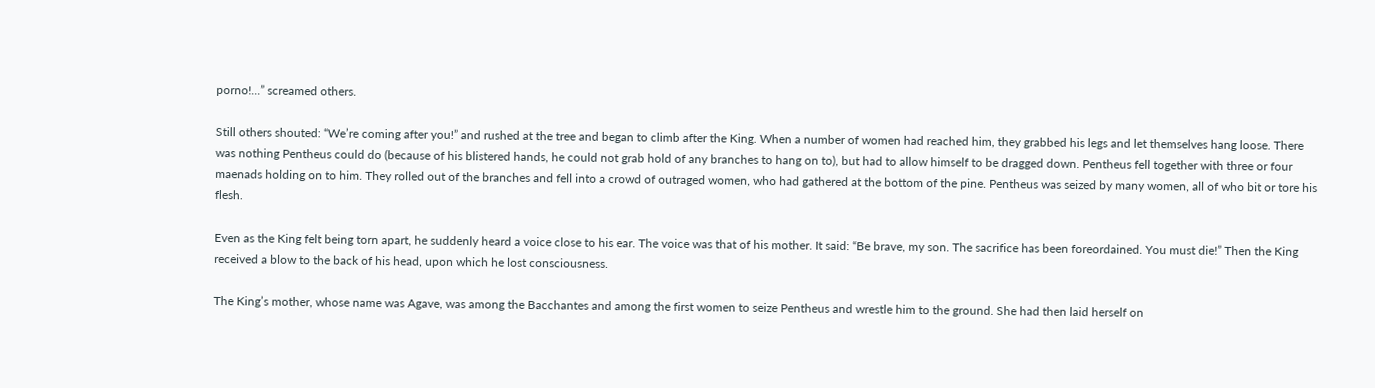porno!...” screamed others.

Still others shouted: “We’re coming after you!” and rushed at the tree and began to climb after the King. When a number of women had reached him, they grabbed his legs and let themselves hang loose. There was nothing Pentheus could do (because of his blistered hands, he could not grab hold of any branches to hang on to), but had to allow himself to be dragged down. Pentheus fell together with three or four maenads holding on to him. They rolled out of the branches and fell into a crowd of outraged women, who had gathered at the bottom of the pine. Pentheus was seized by many women, all of who bit or tore his flesh.

Even as the King felt being torn apart, he suddenly heard a voice close to his ear. The voice was that of his mother. It said: “Be brave, my son. The sacrifice has been foreordained. You must die!” Then the King received a blow to the back of his head, upon which he lost consciousness.

The King’s mother, whose name was Agave, was among the Bacchantes and among the first women to seize Pentheus and wrestle him to the ground. She had then laid herself on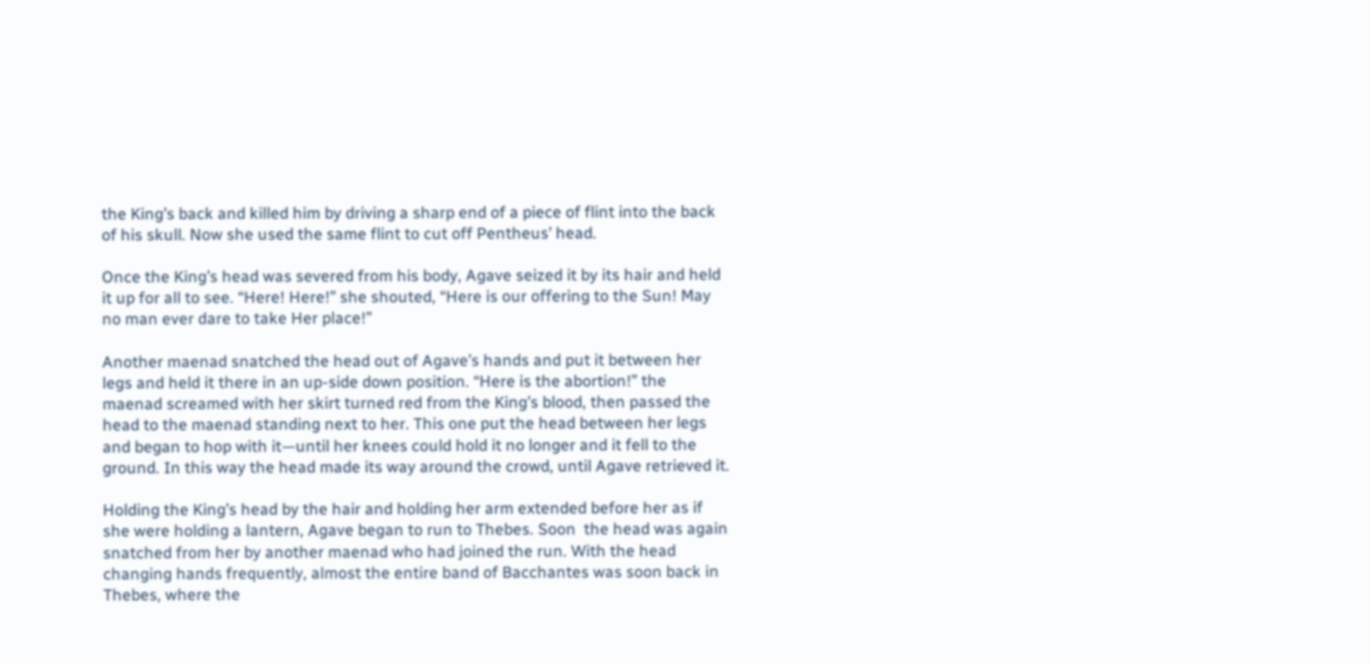the King’s back and killed him by driving a sharp end of a piece of flint into the back of his skull. Now she used the same flint to cut off Pentheus’ head.

Once the King’s head was severed from his body, Agave seized it by its hair and held it up for all to see. “Here! Here!” she shouted, “Here is our offering to the Sun! May no man ever dare to take Her place!”

Another maenad snatched the head out of Agave’s hands and put it between her legs and held it there in an up-side down position. “Here is the abortion!” the maenad screamed with her skirt turned red from the King’s blood, then passed the head to the maenad standing next to her. This one put the head between her legs and began to hop with it—until her knees could hold it no longer and it fell to the ground. In this way the head made its way around the crowd, until Agave retrieved it.

Holding the King’s head by the hair and holding her arm extended before her as if she were holding a lantern, Agave began to run to Thebes. Soon  the head was again snatched from her by another maenad who had joined the run. With the head changing hands frequently, almost the entire band of Bacchantes was soon back in Thebes, where the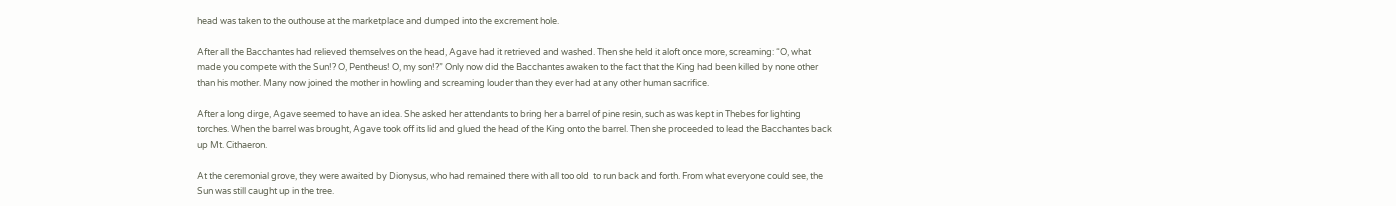head was taken to the outhouse at the marketplace and dumped into the excrement hole.

After all the Bacchantes had relieved themselves on the head, Agave had it retrieved and washed. Then she held it aloft once more, screaming: “O, what made you compete with the Sun!? O, Pentheus! O, my son!?” Only now did the Bacchantes awaken to the fact that the King had been killed by none other than his mother. Many now joined the mother in howling and screaming louder than they ever had at any other human sacrifice.

After a long dirge, Agave seemed to have an idea. She asked her attendants to bring her a barrel of pine resin, such as was kept in Thebes for lighting torches. When the barrel was brought, Agave took off its lid and glued the head of the King onto the barrel. Then she proceeded to lead the Bacchantes back up Mt. Cithaeron.

At the ceremonial grove, they were awaited by Dionysus, who had remained there with all too old  to run back and forth. From what everyone could see, the Sun was still caught up in the tree.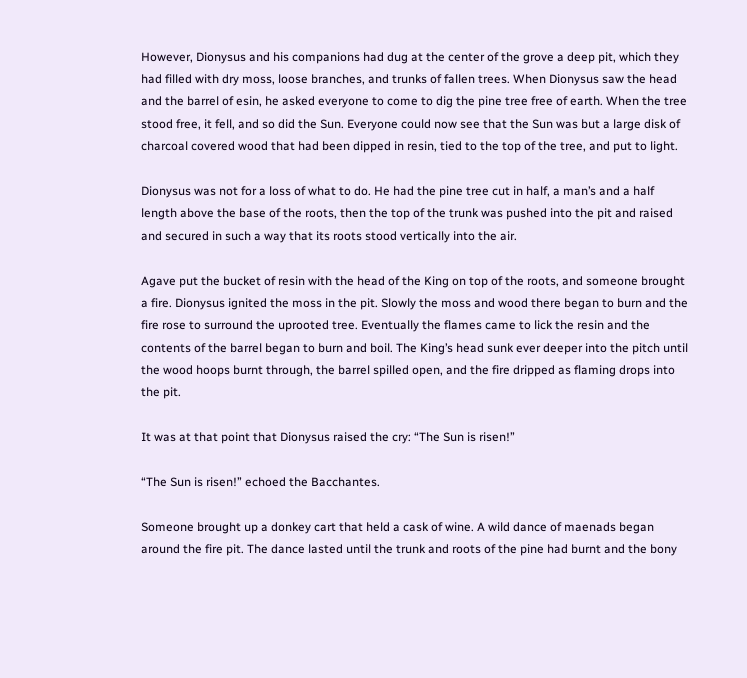However, Dionysus and his companions had dug at the center of the grove a deep pit, which they had filled with dry moss, loose branches, and trunks of fallen trees. When Dionysus saw the head and the barrel of esin, he asked everyone to come to dig the pine tree free of earth. When the tree stood free, it fell, and so did the Sun. Everyone could now see that the Sun was but a large disk of charcoal covered wood that had been dipped in resin, tied to the top of the tree, and put to light.

Dionysus was not for a loss of what to do. He had the pine tree cut in half, a man’s and a half length above the base of the roots, then the top of the trunk was pushed into the pit and raised and secured in such a way that its roots stood vertically into the air.

Agave put the bucket of resin with the head of the King on top of the roots, and someone brought a fire. Dionysus ignited the moss in the pit. Slowly the moss and wood there began to burn and the fire rose to surround the uprooted tree. Eventually the flames came to lick the resin and the contents of the barrel began to burn and boil. The King’s head sunk ever deeper into the pitch until the wood hoops burnt through, the barrel spilled open, and the fire dripped as flaming drops into the pit.

It was at that point that Dionysus raised the cry: “The Sun is risen!”

“The Sun is risen!” echoed the Bacchantes.

Someone brought up a donkey cart that held a cask of wine. A wild dance of maenads began around the fire pit. The dance lasted until the trunk and roots of the pine had burnt and the bony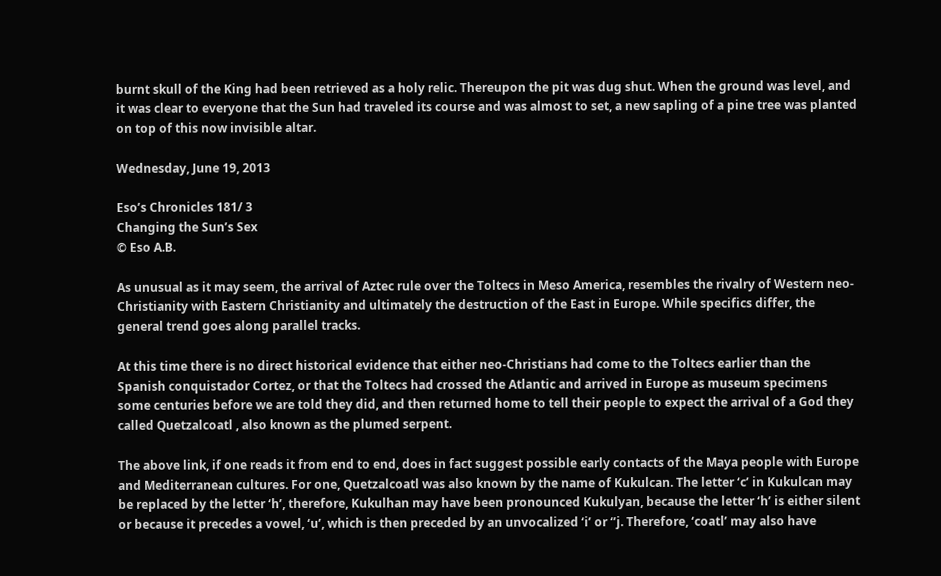burnt skull of the King had been retrieved as a holy relic. Thereupon the pit was dug shut. When the ground was level, and it was clear to everyone that the Sun had traveled its course and was almost to set, a new sapling of a pine tree was planted on top of this now invisible altar.

Wednesday, June 19, 2013

Eso’s Chronicles 181/ 3
Changing the Sun’s Sex
© Eso A.B.

As unusual as it may seem, the arrival of Aztec rule over the Toltecs in Meso America, resembles the rivalry of Western neo-Christianity with Eastern Christianity and ultimately the destruction of the East in Europe. While specifics differ, the general trend goes along parallel tracks.

At this time there is no direct historical evidence that either neo-Christians had come to the Toltecs earlier than the Spanish conquistador Cortez, or that the Toltecs had crossed the Atlantic and arrived in Europe as museum specimens some centuries before we are told they did, and then returned home to tell their people to expect the arrival of a God they called Quetzalcoatl , also known as the plumed serpent.

The above link, if one reads it from end to end, does in fact suggest possible early contacts of the Maya people with Europe and Mediterranean cultures. For one, Quetzalcoatl was also known by the name of Kukulcan. The letter ‘c’ in Kukulcan may be replaced by the letter ‘h’, therefore, Kukulhan may have been pronounced Kukulyan, because the letter ‘h’ is either silent or because it precedes a vowel, ‘u’, which is then preceded by an unvocalized ‘i’ or ‘’j. Therefore, ‘coatl’ may also have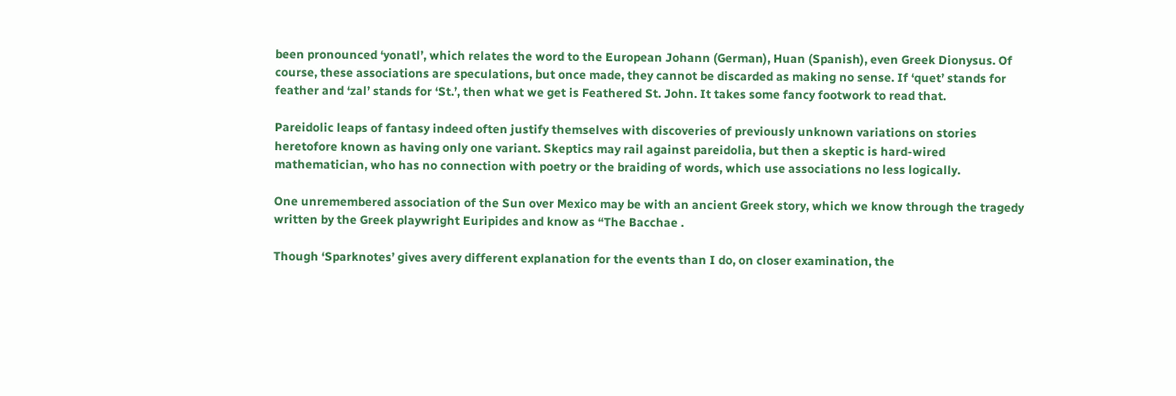been pronounced ‘yonatl’, which relates the word to the European Johann (German), Huan (Spanish), even Greek Dionysus. Of course, these associations are speculations, but once made, they cannot be discarded as making no sense. If ‘quet’ stands for feather and ‘zal’ stands for ‘St.’, then what we get is Feathered St. John. It takes some fancy footwork to read that.

Pareidolic leaps of fantasy indeed often justify themselves with discoveries of previously unknown variations on stories heretofore known as having only one variant. Skeptics may rail against pareidolia, but then a skeptic is hard-wired mathematician, who has no connection with poetry or the braiding of words, which use associations no less logically.

One unremembered association of the Sun over Mexico may be with an ancient Greek story, which we know through the tragedy written by the Greek playwright Euripides and know as “The Bacchae .

Though ‘Sparknotes’ gives avery different explanation for the events than I do, on closer examination, the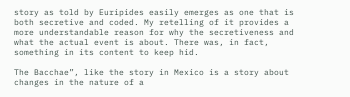story as told by Euripides easily emerges as one that is both secretive and coded. My retelling of it provides a more understandable reason for why the secretiveness and what the actual event is about. There was, in fact, something in its content to keep hid.

The Bacchae”, like the story in Mexico is a story about changes in the nature of a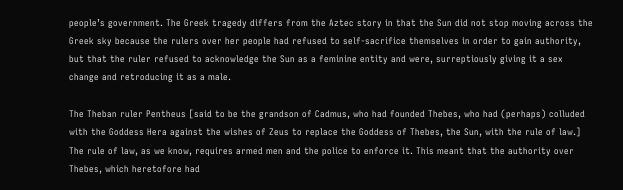people’s government. The Greek tragedy differs from the Aztec story in that the Sun did not stop moving across the Greek sky because the rulers over her people had refused to self-sacrifice themselves in order to gain authority, but that the ruler refused to acknowledge the Sun as a feminine entity and were, surreptiously giving it a sex change and retroducing it as a male.

The Theban ruler Pentheus [said to be the grandson of Cadmus, who had founded Thebes, who had (perhaps) colluded with the Goddess Hera against the wishes of Zeus to replace the Goddess of Thebes, the Sun, with the rule of law.] The rule of law, as we know, requires armed men and the police to enforce it. This meant that the authority over Thebes, which heretofore had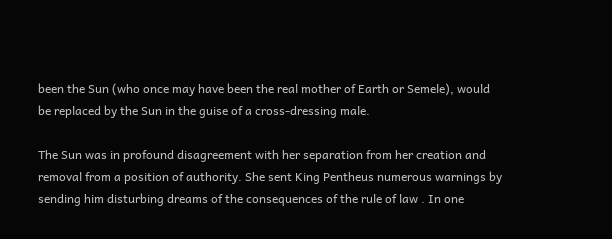been the Sun (who once may have been the real mother of Earth or Semele), would be replaced by the Sun in the guise of a cross-dressing male.

The Sun was in profound disagreement with her separation from her creation and removal from a position of authority. She sent King Pentheus numerous warnings by sending him disturbing dreams of the consequences of the rule of law . In one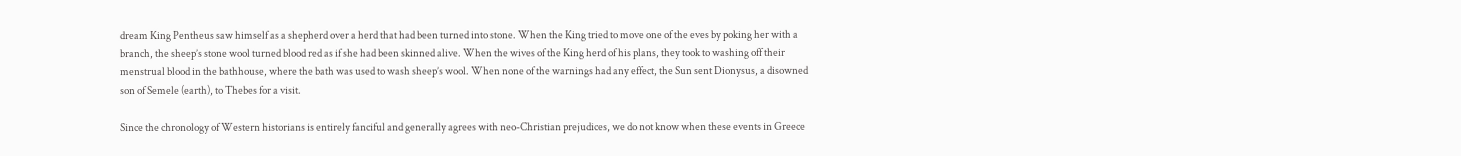dream King Pentheus saw himself as a shepherd over a herd that had been turned into stone. When the King tried to move one of the eves by poking her with a branch, the sheep’s stone wool turned blood red as if she had been skinned alive. When the wives of the King herd of his plans, they took to washing off their menstrual blood in the bathhouse, where the bath was used to wash sheep’s wool. When none of the warnings had any effect, the Sun sent Dionysus, a disowned son of Semele (earth), to Thebes for a visit.

Since the chronology of Western historians is entirely fanciful and generally agrees with neo-Christian prejudices, we do not know when these events in Greece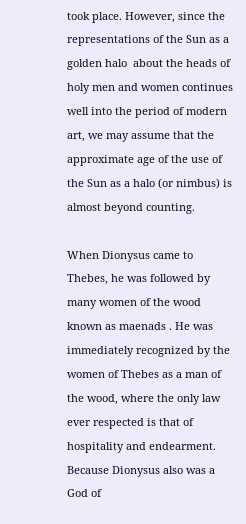took place. However, since the representations of the Sun as a golden halo  about the heads of holy men and women continues well into the period of modern art, we may assume that the approximate age of the use of the Sun as a halo (or nimbus) is almost beyond counting.

When Dionysus came to Thebes, he was followed by many women of the wood known as maenads . He was immediately recognized by the women of Thebes as a man of the wood, where the only law ever respected is that of hospitality and endearment. Because Dionysus also was a God of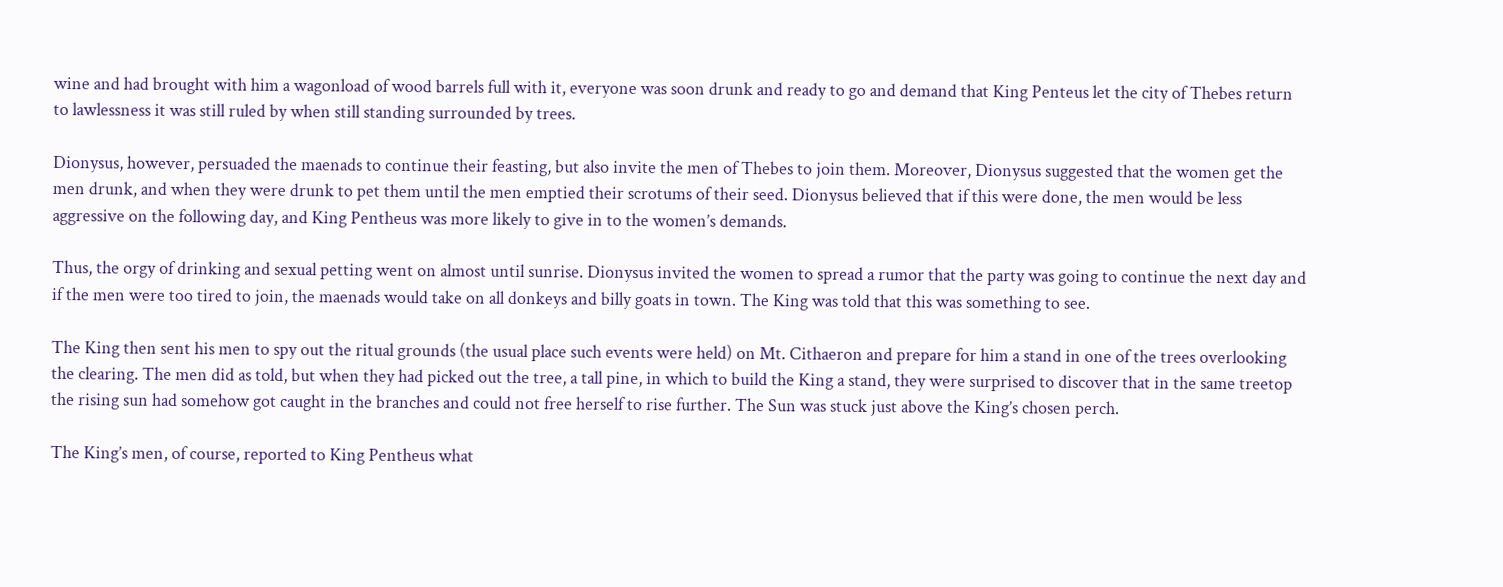wine and had brought with him a wagonload of wood barrels full with it, everyone was soon drunk and ready to go and demand that King Penteus let the city of Thebes return to lawlessness it was still ruled by when still standing surrounded by trees.

Dionysus, however, persuaded the maenads to continue their feasting, but also invite the men of Thebes to join them. Moreover, Dionysus suggested that the women get the men drunk, and when they were drunk to pet them until the men emptied their scrotums of their seed. Dionysus believed that if this were done, the men would be less aggressive on the following day, and King Pentheus was more likely to give in to the women’s demands.

Thus, the orgy of drinking and sexual petting went on almost until sunrise. Dionysus invited the women to spread a rumor that the party was going to continue the next day and if the men were too tired to join, the maenads would take on all donkeys and billy goats in town. The King was told that this was something to see.

The King then sent his men to spy out the ritual grounds (the usual place such events were held) on Mt. Cithaeron and prepare for him a stand in one of the trees overlooking the clearing. The men did as told, but when they had picked out the tree, a tall pine, in which to build the King a stand, they were surprised to discover that in the same treetop the rising sun had somehow got caught in the branches and could not free herself to rise further. The Sun was stuck just above the King’s chosen perch.

The King’s men, of course, reported to King Pentheus what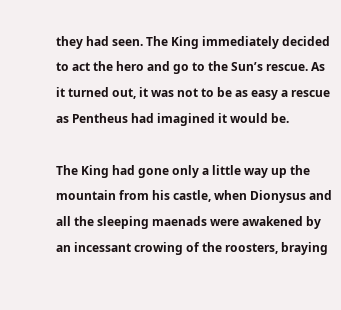they had seen. The King immediately decided to act the hero and go to the Sun’s rescue. As it turned out, it was not to be as easy a rescue as Pentheus had imagined it would be.

The King had gone only a little way up the mountain from his castle, when Dionysus and all the sleeping maenads were awakened by an incessant crowing of the roosters, braying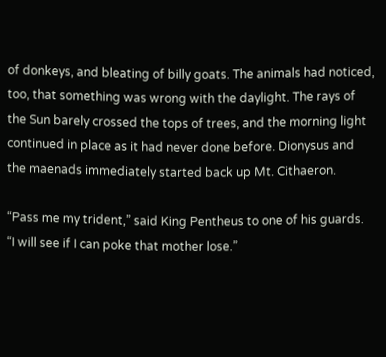of donkeys, and bleating of billy goats. The animals had noticed, too, that something was wrong with the daylight. The rays of the Sun barely crossed the tops of trees, and the morning light continued in place as it had never done before. Dionysus and the maenads immediately started back up Mt. Cithaeron.

“Pass me my trident,” said King Pentheus to one of his guards. “I will see if I can poke that mother lose.”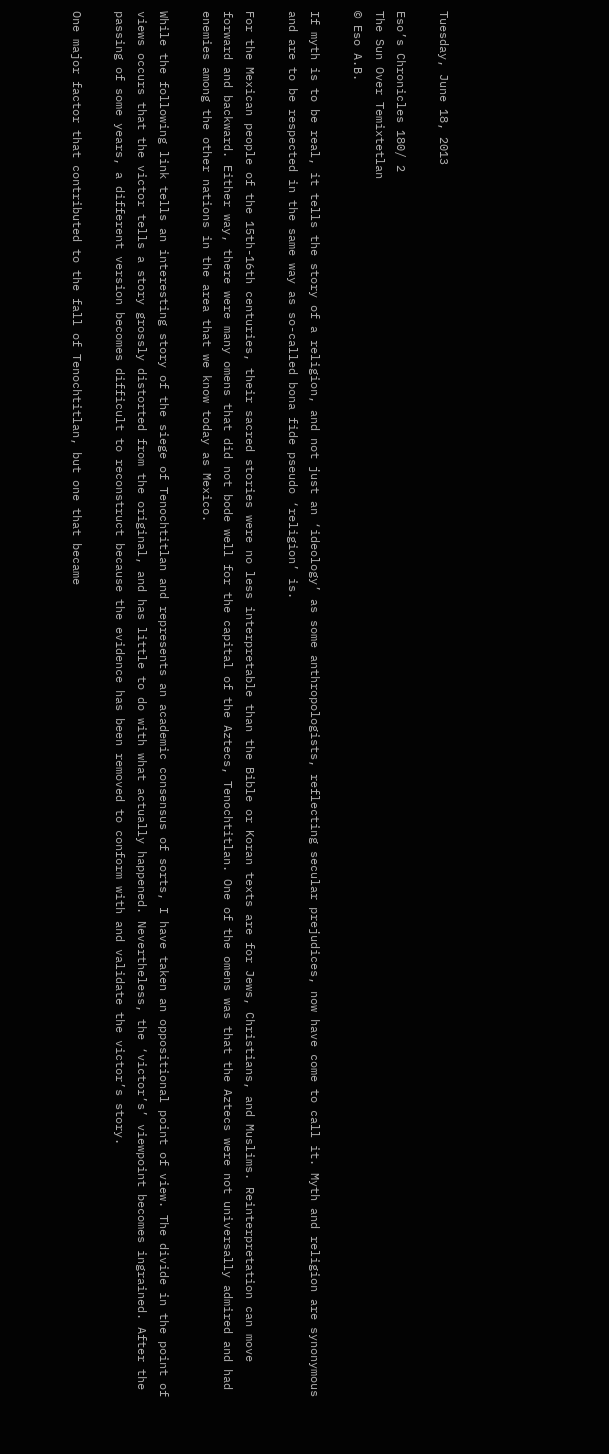Tuesday, June 18, 2013

Eso’s Chronicles 180/ 2
The Sun Over Temixtetlan
© Eso A.B.

If myth is to be real, it tells the story of a religion, and not just an ‘ideology’ as some anthropologists, reflecting secular prejudices, now have come to call it. Myth and religion are synonymous and are to be respected in the same way as so-called bona fide pseudo ‘religion’ is.

For the Mexican people of the 15th-16th centuries, their sacred stories were no less interpretable than the Bible or Koran texts are for Jews, Christians, and Muslims. Reinterpretation can move forward and backward. Either way, there were many omens that did not bode well for the capital of the Aztecs, Tenochtitlan. One of the omens was that the Aztecs were not universally admired and had enemies among the other nations in the area that we know today as Mexico.

While the following link tells an interesting story of the siege of Tenochtitlan and represents an academic consensus of sorts, I have taken an oppositional point of view. The divide in the point of views occurs that the victor tells a story grossly distorted from the original, and has little to do with what actually happened. Nevertheless, the ‘victor’s’ viewpoint becomes ingrained. After the passing of some years, a different version becomes difficult to reconstruct because the evidence has been removed to conform with and validate the victor’s story.

One major factor that contributed to the fall of Tenochtitlan, but one that became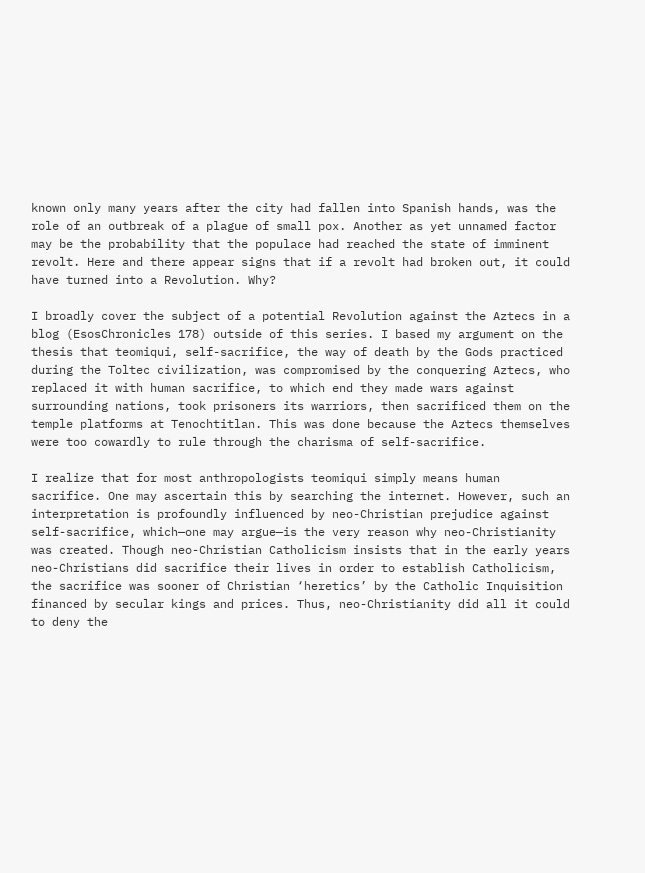known only many years after the city had fallen into Spanish hands, was the role of an outbreak of a plague of small pox. Another as yet unnamed factor may be the probability that the populace had reached the state of imminent revolt. Here and there appear signs that if a revolt had broken out, it could have turned into a Revolution. Why?

I broadly cover the subject of a potential Revolution against the Aztecs in a blog (EsosChronicles 178) outside of this series. I based my argument on the thesis that teomiqui, self-sacrifice, the way of death by the Gods practiced during the Toltec civilization, was compromised by the conquering Aztecs, who replaced it with human sacrifice, to which end they made wars against surrounding nations, took prisoners its warriors, then sacrificed them on the temple platforms at Tenochtitlan. This was done because the Aztecs themselves were too cowardly to rule through the charisma of self-sacrifice.

I realize that for most anthropologists teomiqui simply means human sacrifice. One may ascertain this by searching the internet. However, such an interpretation is profoundly influenced by neo-Christian prejudice against self-sacrifice, which—one may argue—is the very reason why neo-Christianity was created. Though neo-Christian Catholicism insists that in the early years neo-Christians did sacrifice their lives in order to establish Catholicism, the sacrifice was sooner of Christian ‘heretics’ by the Catholic Inquisition financed by secular kings and prices. Thus, neo-Christianity did all it could to deny the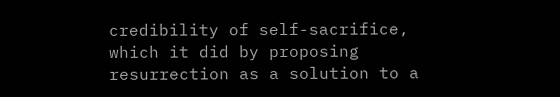credibility of self-sacrifice, which it did by proposing resurrection as a solution to a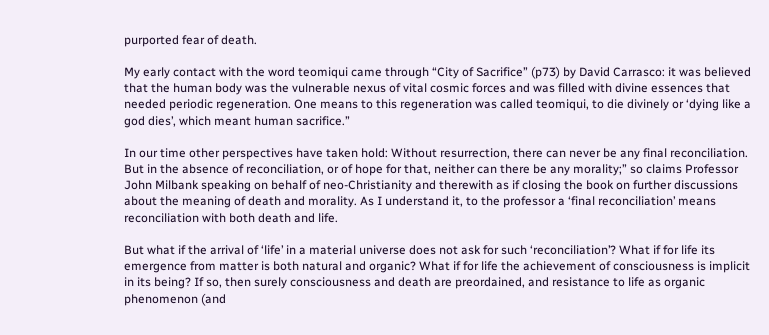purported fear of death.

My early contact with the word teomiqui came through “City of Sacrifice” (p73) by David Carrasco: it was believed that the human body was the vulnerable nexus of vital cosmic forces and was filled with divine essences that needed periodic regeneration. One means to this regeneration was called teomiqui, to die divinely or ‘dying like a god dies’, which meant human sacrifice.”

In our time other perspectives have taken hold: Without resurrection, there can never be any final reconciliation. But in the absence of reconciliation, or of hope for that, neither can there be any morality;” so claims Professor John Milbank speaking on behalf of neo-Christianity and therewith as if closing the book on further discussions about the meaning of death and morality. As I understand it, to the professor a ‘final reconciliation’ means reconciliation with both death and life.

But what if the arrival of ‘life’ in a material universe does not ask for such ‘reconciliation’? What if for life its emergence from matter is both natural and organic? What if for life the achievement of consciousness is implicit in its being? If so, then surely consciousness and death are preordained, and resistance to life as organic phenomenon (and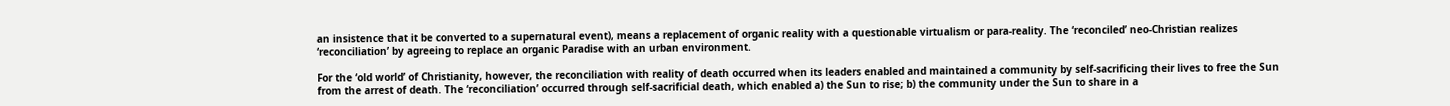an insistence that it be converted to a supernatural event), means a replacement of organic reality with a questionable virtualism or para-reality. The ‘reconciled’ neo-Christian realizes ‘reconciliation’ by agreeing to replace an organic Paradise with an urban environment.

For the ‘old world’ of Christianity, however, the reconciliation with reality of death occurred when its leaders enabled and maintained a community by self-sacrificing their lives to free the Sun from the arrest of death. The ‘reconciliation’ occurred through self-sacrificial death, which enabled a) the Sun to rise; b) the community under the Sun to share in a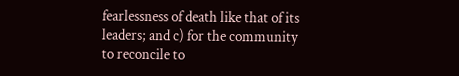fearlessness of death like that of its leaders; and c) for the community to reconcile to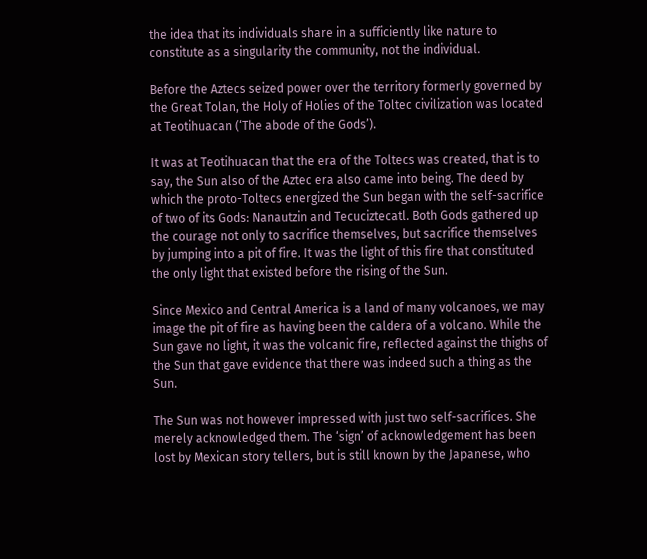the idea that its individuals share in a sufficiently like nature to constitute as a singularity the community, not the individual.

Before the Aztecs seized power over the territory formerly governed by the Great Tolan, the Holy of Holies of the Toltec civilization was located at Teotihuacan (‘The abode of the Gods’).

It was at Teotihuacan that the era of the Toltecs was created, that is to say, the Sun also of the Aztec era also came into being. The deed by which the proto-Toltecs energized the Sun began with the self-sacrifice of two of its Gods: Nanautzin and Tecuciztecatl. Both Gods gathered up the courage not only to sacrifice themselves, but sacrifice themselves by jumping into a pit of fire. It was the light of this fire that constituted the only light that existed before the rising of the Sun.

Since Mexico and Central America is a land of many volcanoes, we may image the pit of fire as having been the caldera of a volcano. While the Sun gave no light, it was the volcanic fire, reflected against the thighs of the Sun that gave evidence that there was indeed such a thing as the Sun.

The Sun was not however impressed with just two self-sacrifices. She merely acknowledged them. The ‘sign’ of acknowledgement has been lost by Mexican story tellers, but is still known by the Japanese, who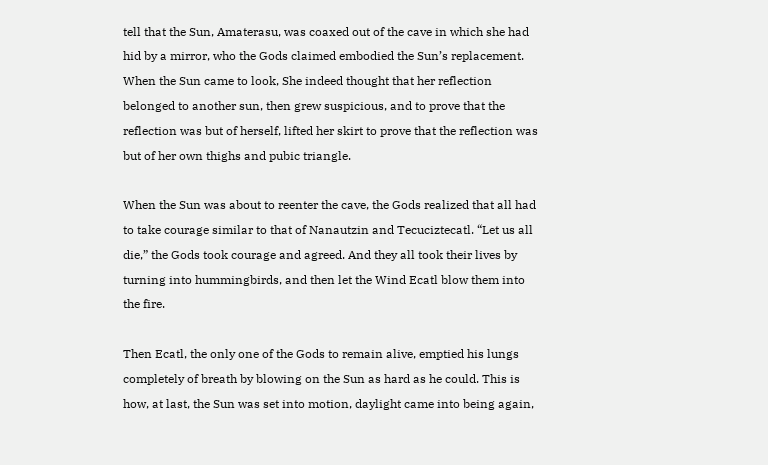tell that the Sun, Amaterasu, was coaxed out of the cave in which she had hid by a mirror, who the Gods claimed embodied the Sun’s replacement. When the Sun came to look, She indeed thought that her reflection belonged to another sun, then grew suspicious, and to prove that the reflection was but of herself, lifted her skirt to prove that the reflection was but of her own thighs and pubic triangle.

When the Sun was about to reenter the cave, the Gods realized that all had to take courage similar to that of Nanautzin and Tecuciztecatl. “Let us all die,” the Gods took courage and agreed. And they all took their lives by turning into hummingbirds, and then let the Wind Ecatl blow them into the fire.

Then Ecatl, the only one of the Gods to remain alive, emptied his lungs completely of breath by blowing on the Sun as hard as he could. This is how, at last, the Sun was set into motion, daylight came into being again,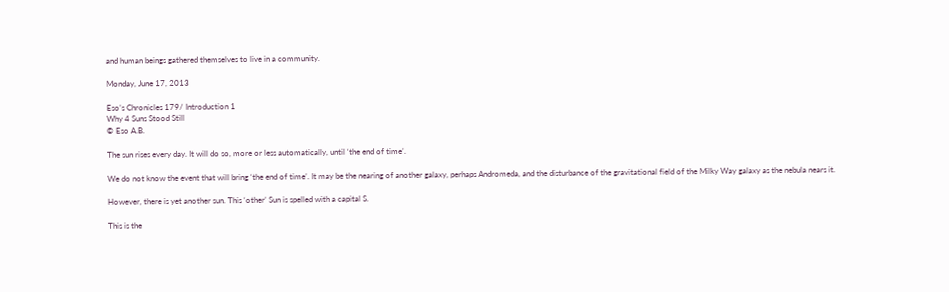and human beings gathered themselves to live in a community.

Monday, June 17, 2013

Eso’s Chronicles 179/ Introduction 1
Why 4 Suns Stood Still
© Eso A.B.

The sun rises every day. It will do so, more or less automatically, until ‘the end of time’.

We do not know the event that will bring ‘the end of time’. It may be the nearing of another galaxy, perhaps Andromeda, and the disturbance of the gravitational field of the Milky Way galaxy as the nebula nears it.

However, there is yet another sun. This ‘other’ Sun is spelled with a capital S.

This is the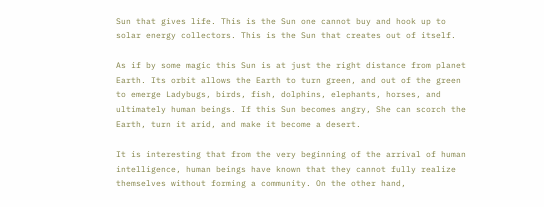Sun that gives life. This is the Sun one cannot buy and hook up to solar energy collectors. This is the Sun that creates out of itself.

As if by some magic this Sun is at just the right distance from planet Earth. Its orbit allows the Earth to turn green, and out of the green to emerge Ladybugs, birds, fish, dolphins, elephants, horses, and ultimately human beings. If this Sun becomes angry, She can scorch the Earth, turn it arid, and make it become a desert.

It is interesting that from the very beginning of the arrival of human intelligence, human beings have known that they cannot fully realize themselves without forming a community. On the other hand,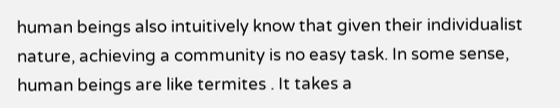human beings also intuitively know that given their individualist nature, achieving a community is no easy task. In some sense, human beings are like termites . It takes a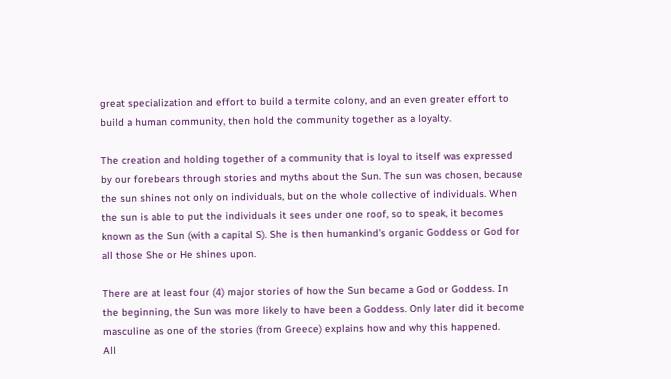great specialization and effort to build a termite colony, and an even greater effort to build a human community, then hold the community together as a loyalty.

The creation and holding together of a community that is loyal to itself was expressed by our forebears through stories and myths about the Sun. The sun was chosen, because the sun shines not only on individuals, but on the whole collective of individuals. When the sun is able to put the individuals it sees under one roof, so to speak, it becomes known as the Sun (with a capital S). She is then humankind’s organic Goddess or God for all those She or He shines upon.

There are at least four (4) major stories of how the Sun became a God or Goddess. In the beginning, the Sun was more likely to have been a Goddess. Only later did it become masculine as one of the stories (from Greece) explains how and why this happened.
All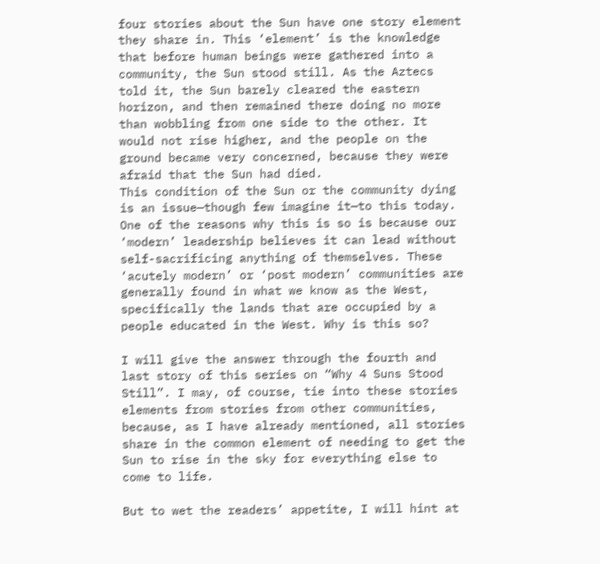four stories about the Sun have one story element they share in. This ‘element’ is the knowledge that before human beings were gathered into a community, the Sun stood still. As the Aztecs told it, the Sun barely cleared the eastern horizon, and then remained there doing no more than wobbling from one side to the other. It would not rise higher, and the people on the ground became very concerned, because they were afraid that the Sun had died.
This condition of the Sun or the community dying is an issue—though few imagine it—to this today. One of the reasons why this is so is because our ‘modern’ leadership believes it can lead without self-sacrificing anything of themselves. These ‘acutely modern’ or ‘post modern’ communities are generally found in what we know as the West, specifically the lands that are occupied by a people educated in the West. Why is this so?

I will give the answer through the fourth and last story of this series on “Why 4 Suns Stood Still”. I may, of course, tie into these stories elements from stories from other communities, because, as I have already mentioned, all stories share in the common element of needing to get the Sun to rise in the sky for everything else to come to life.

But to wet the readers’ appetite, I will hint at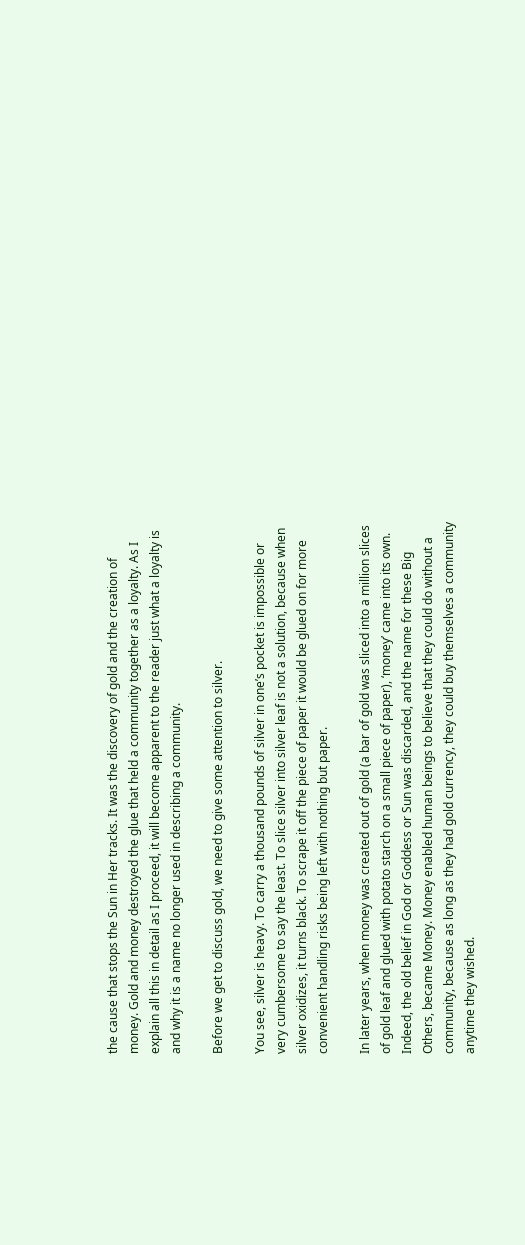the cause that stops the Sun in Her tracks. It was the discovery of gold and the creation of money. Gold and money destroyed the glue that held a community together as a loyalty. As I explain all this in detail as I proceed, it will become apparent to the reader just what a loyalty is and why it is a name no longer used in describing a community.

Before we get to discuss gold, we need to give some attention to silver.

You see, silver is heavy. To carry a thousand pounds of silver in one’s pocket is impossible or very cumbersome to say the least. To slice silver into silver leaf is not a solution, because when silver oxidizes, it turns black. To scrape it off the piece of paper it would be glued on for more convenient handling risks being left with nothing but paper.

In later years, when money was created out of gold (a bar of gold was sliced into a million slices of gold leaf and glued with potato starch on a small piece of paper), ‘money’ came into its own. Indeed, the old belief in God or Goddess or Sun was discarded, and the name for these Big Others, became Money. Money enabled human beings to believe that they could do without a community, because as long as they had gold currency, they could buy themselves a community anytime they wished.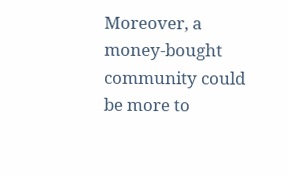Moreover, a money-bought community could be more to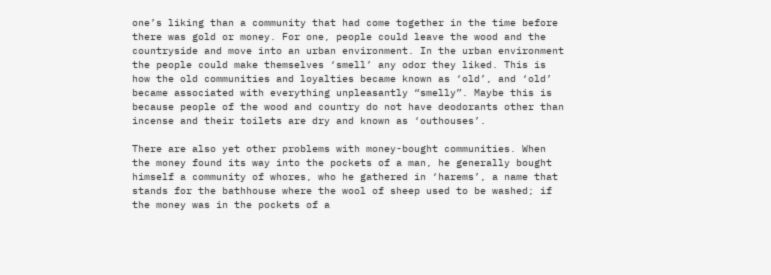one’s liking than a community that had come together in the time before there was gold or money. For one, people could leave the wood and the countryside and move into an urban environment. In the urban environment the people could make themselves ‘smell’ any odor they liked. This is how the old communities and loyalties became known as ‘old’, and ‘old’ became associated with everything unpleasantly “smelly”. Maybe this is because people of the wood and country do not have deodorants other than incense and their toilets are dry and known as ‘outhouses’.

There are also yet other problems with money-bought communities. When the money found its way into the pockets of a man, he generally bought himself a community of whores, who he gathered in ‘harems’, a name that stands for the bathhouse where the wool of sheep used to be washed; if the money was in the pockets of a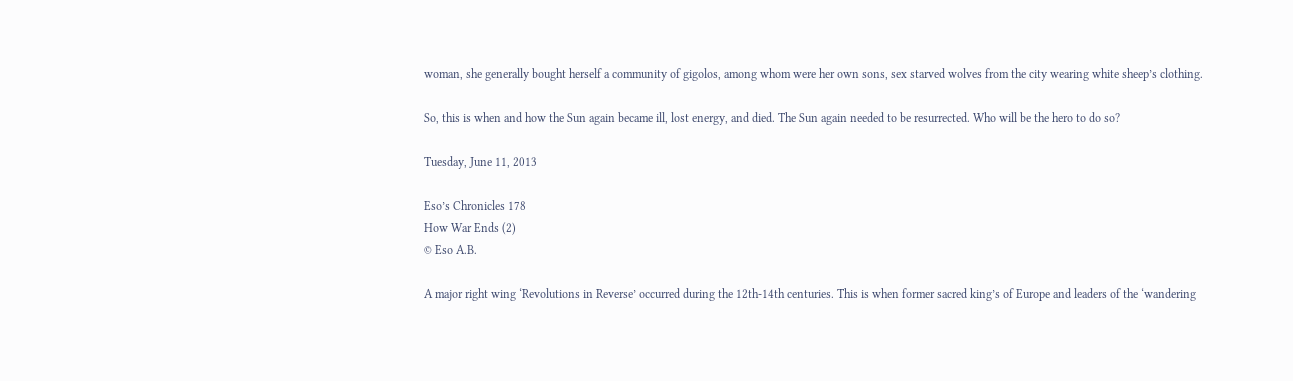woman, she generally bought herself a community of gigolos, among whom were her own sons, sex starved wolves from the city wearing white sheep’s clothing.

So, this is when and how the Sun again became ill, lost energy, and died. The Sun again needed to be resurrected. Who will be the hero to do so?

Tuesday, June 11, 2013

Eso’s Chronicles 178
How War Ends (2)
© Eso A.B.

A major right wing ‘Revolutions in Reverse’ occurred during the 12th-14th centuries. This is when former sacred king’s of Europe and leaders of the ‘wandering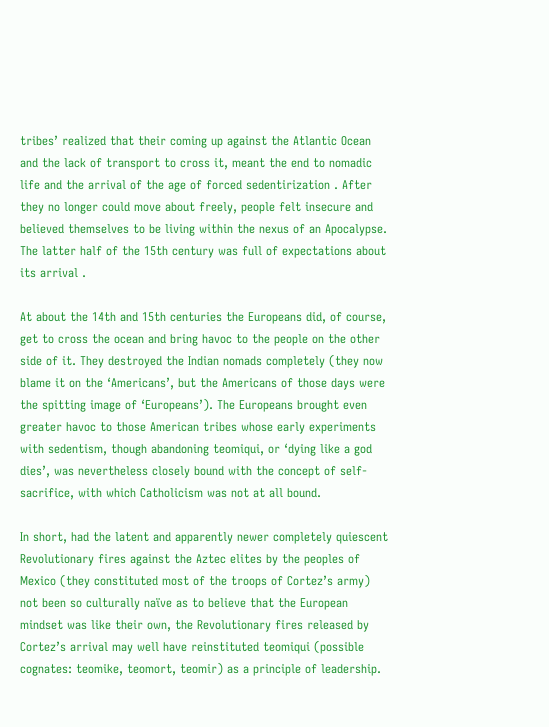tribes’ realized that their coming up against the Atlantic Ocean and the lack of transport to cross it, meant the end to nomadic life and the arrival of the age of forced sedentirization . After they no longer could move about freely, people felt insecure and believed themselves to be living within the nexus of an Apocalypse. The latter half of the 15th century was full of expectations about its arrival .

At about the 14th and 15th centuries the Europeans did, of course, get to cross the ocean and bring havoc to the people on the other side of it. They destroyed the Indian nomads completely (they now blame it on the ‘Americans’, but the Americans of those days were the spitting image of ‘Europeans’). The Europeans brought even greater havoc to those American tribes whose early experiments with sedentism, though abandoning teomiqui, or ‘dying like a god dies’, was nevertheless closely bound with the concept of self-sacrifice, with which Catholicism was not at all bound.

In short, had the latent and apparently newer completely quiescent Revolutionary fires against the Aztec elites by the peoples of Mexico (they constituted most of the troops of Cortez’s army) not been so culturally naïve as to believe that the European mindset was like their own, the Revolutionary fires released by Cortez’s arrival may well have reinstituted teomiqui (possible cognates: teomike, teomort, teomir) as a principle of leadership.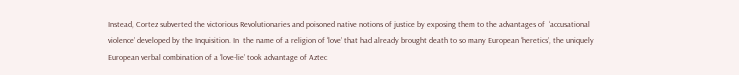Instead, Cortez subverted the victorious Revolutionaries and poisoned native notions of justice by exposing them to the advantages of  ‘accusational violence’ developed by the Inquisition. In  the name of a religion of ‘love’ that had already brought death to so many European ‘heretics’, the uniquely European verbal combination of a ‘love-lie’ took advantage of Aztec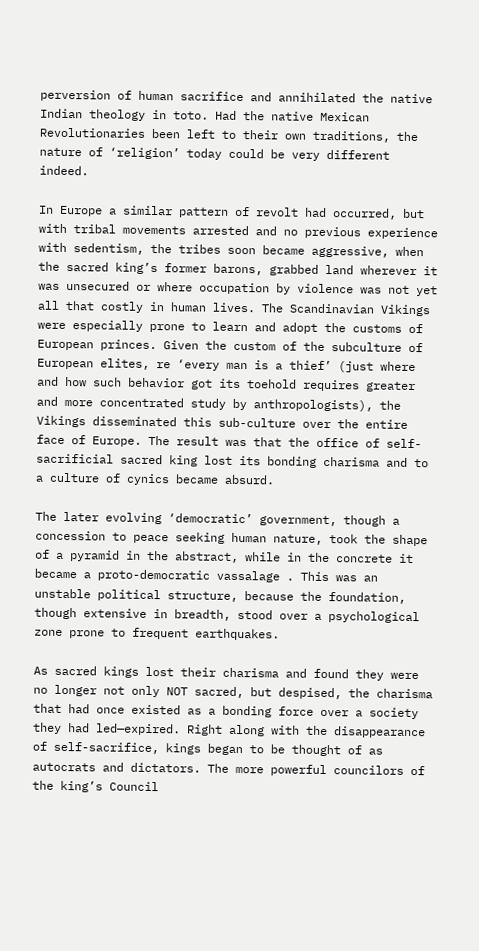perversion of human sacrifice and annihilated the native Indian theology in toto. Had the native Mexican Revolutionaries been left to their own traditions, the nature of ‘religion’ today could be very different indeed.

In Europe a similar pattern of revolt had occurred, but with tribal movements arrested and no previous experience with sedentism, the tribes soon became aggressive, when the sacred king’s former barons, grabbed land wherever it was unsecured or where occupation by violence was not yet all that costly in human lives. The Scandinavian Vikings were especially prone to learn and adopt the customs of European princes. Given the custom of the subculture of European elites, re ‘every man is a thief’ (just where and how such behavior got its toehold requires greater and more concentrated study by anthropologists), the Vikings disseminated this sub-culture over the entire face of Europe. The result was that the office of self-sacrificial sacred king lost its bonding charisma and to a culture of cynics became absurd.

The later evolving ‘democratic’ government, though a concession to peace seeking human nature, took the shape of a pyramid in the abstract, while in the concrete it became a proto-democratic vassalage . This was an unstable political structure, because the foundation, though extensive in breadth, stood over a psychological zone prone to frequent earthquakes.

As sacred kings lost their charisma and found they were no longer not only NOT sacred, but despised, the charisma that had once existed as a bonding force over a society they had led—expired. Right along with the disappearance of self-sacrifice, kings began to be thought of as autocrats and dictators. The more powerful councilors of the king’s Council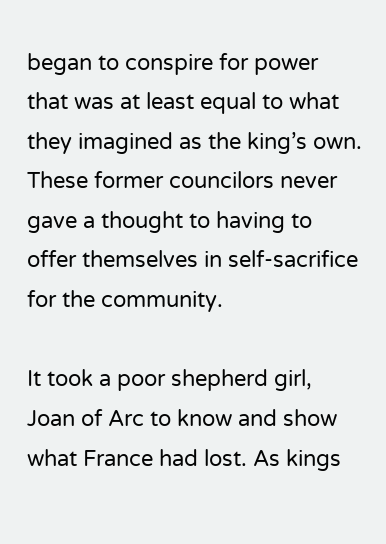began to conspire for power that was at least equal to what they imagined as the king’s own. These former councilors never gave a thought to having to offer themselves in self-sacrifice for the community.

It took a poor shepherd girl, Joan of Arc to know and show what France had lost. As kings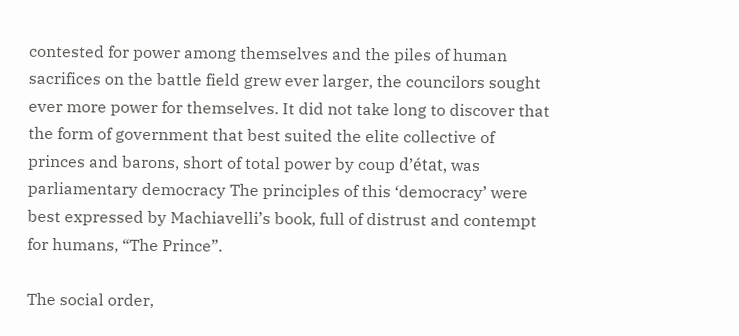contested for power among themselves and the piles of human sacrifices on the battle field grew ever larger, the councilors sought ever more power for themselves. It did not take long to discover that the form of government that best suited the elite collective of princes and barons, short of total power by coup d’état, was parliamentary democracy The principles of this ‘democracy’ were best expressed by Machiavelli’s book, full of distrust and contempt for humans, “The Prince”.

The social order,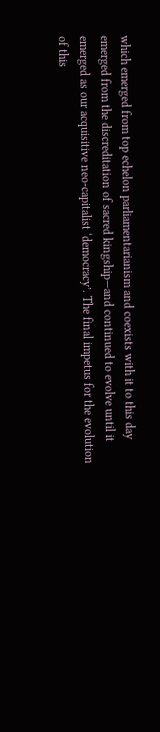which emerged from top echelon parliamentarianism and coexists with it to this day emerged from the discreditation of sacred kingship—and continued to evolve until it emerged as our acquisitive neo-capitalist ‘democracy’. The final impetus for the evolution of this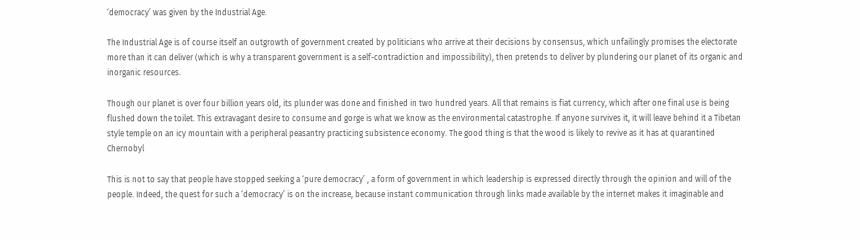‘democracy’ was given by the Industrial Age.

The Industrial Age is of course itself an outgrowth of government created by politicians who arrive at their decisions by consensus, which unfailingly promises the electorate more than it can deliver (which is why a transparent government is a self-contradiction and impossibility), then pretends to deliver by plundering our planet of its organic and inorganic resources.

Though our planet is over four billion years old, its plunder was done and finished in two hundred years. All that remains is fiat currency, which after one final use is being flushed down the toilet. This extravagant desire to consume and gorge is what we know as the environmental catastrophe. If anyone survives it, it will leave behind it a Tibetan style temple on an icy mountain with a peripheral peasantry practicing subsistence economy. The good thing is that the wood is likely to revive as it has at quarantined Chernobyl

This is not to say that people have stopped seeking a ‘pure democracy’ , a form of government in which leadership is expressed directly through the opinion and will of the people. Indeed, the quest for such a ‘democracy’ is on the increase, because instant communication through links made available by the internet makes it imaginable and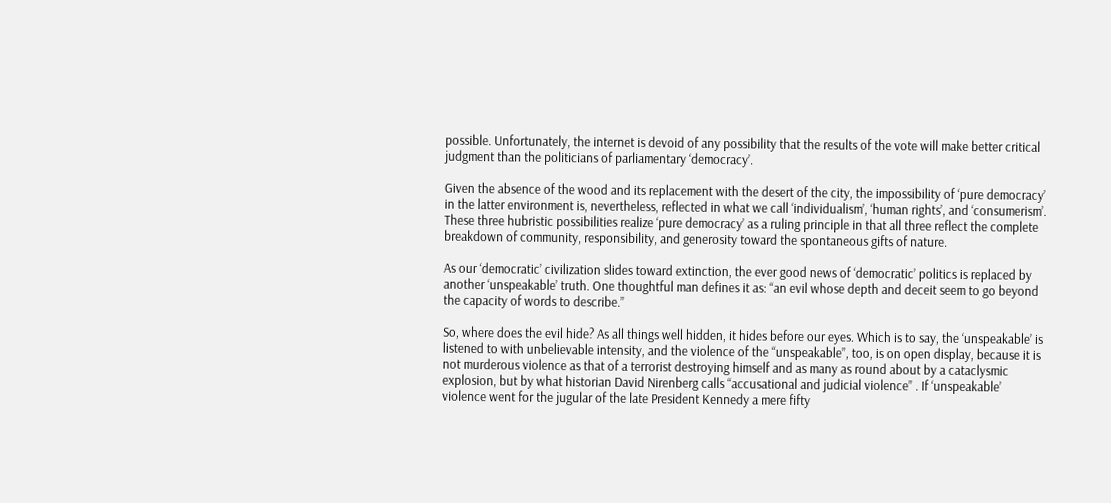possible. Unfortunately, the internet is devoid of any possibility that the results of the vote will make better critical judgment than the politicians of parliamentary ‘democracy’.

Given the absence of the wood and its replacement with the desert of the city, the impossibility of ‘pure democracy’ in the latter environment is, nevertheless, reflected in what we call ‘individualism’, ‘human rights’, and ‘consumerism’. These three hubristic possibilities realize ‘pure democracy’ as a ruling principle in that all three reflect the complete breakdown of community, responsibility, and generosity toward the spontaneous gifts of nature.

As our ‘democratic’ civilization slides toward extinction, the ever good news of ‘democratic’ politics is replaced by another ‘unspeakable’ truth. One thoughtful man defines it as: “an evil whose depth and deceit seem to go beyond the capacity of words to describe.”

So, where does the evil hide? As all things well hidden, it hides before our eyes. Which is to say, the ‘unspeakable’ is listened to with unbelievable intensity, and the violence of the “unspeakable”, too, is on open display, because it is not murderous violence as that of a terrorist destroying himself and as many as round about by a cataclysmic explosion, but by what historian David Nirenberg calls “accusational and judicial violence” . If ‘unspeakable’ violence went for the jugular of the late President Kennedy a mere fifty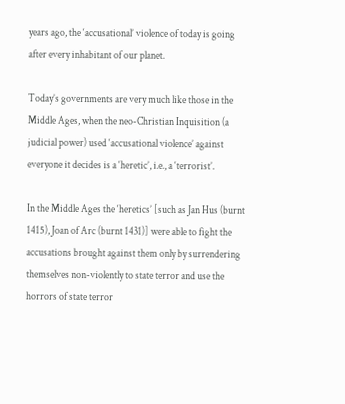years ago, the ‘accusational’ violence of today is going after every inhabitant of our planet.

Today’s governments are very much like those in the Middle Ages, when the neo-Christian Inquisition (a judicial power) used ‘accusational violence’ against everyone it decides is a ‘heretic’, i.e., a ‘terrorist’.

In the Middle Ages the ‘heretics’ [such as Jan Hus (burnt 1415), Joan of Arc (burnt 1431)] were able to fight the accusations brought against them only by surrendering themselves non-violently to state terror and use the horrors of state terror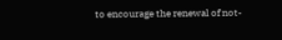to encourage the renewal of not-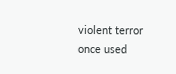violent terror once used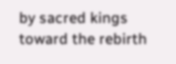by sacred kings toward the rebirth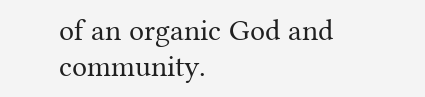of an organic God and community.